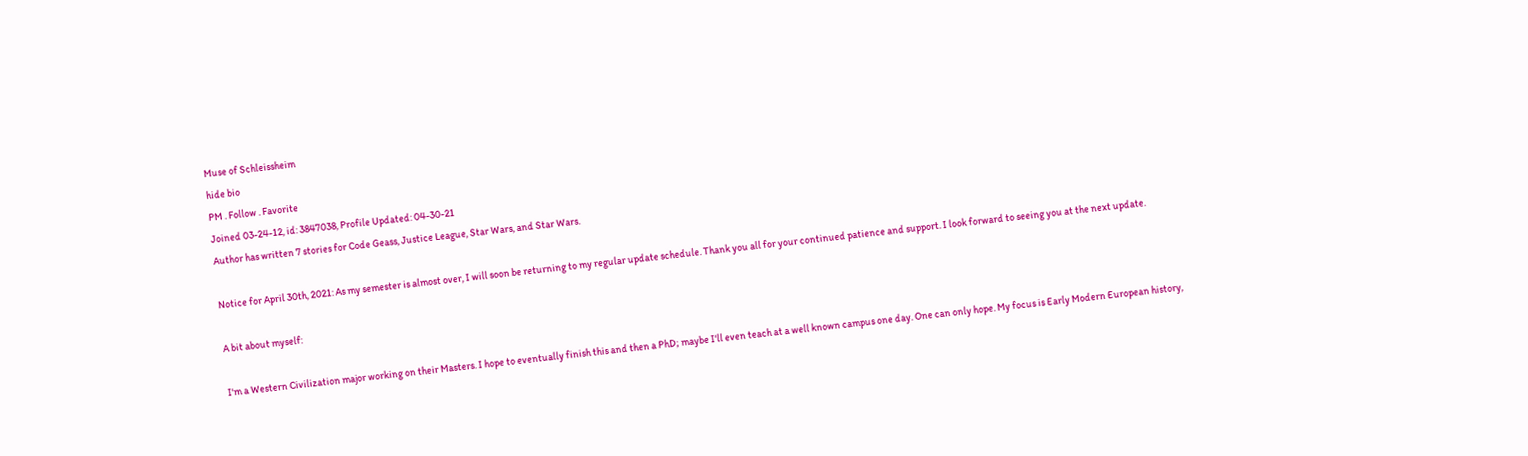Muse of Schleissheim
hide bio
PM . Follow . Favorite
Joined 03-24-12, id: 3847038, Profile Updated: 04-30-21
Author has written 7 stories for Code Geass, Justice League, Star Wars, and Star Wars.

Notice for April 30th, 2021: As my semester is almost over, I will soon be returning to my regular update schedule. Thank you all for your continued patience and support. I look forward to seeing you at the next update.

A bit about myself:

I'm a Western Civilization major working on their Masters. I hope to eventually finish this and then a PhD; maybe I'll even teach at a well known campus one day. One can only hope. My focus is Early Modern European history,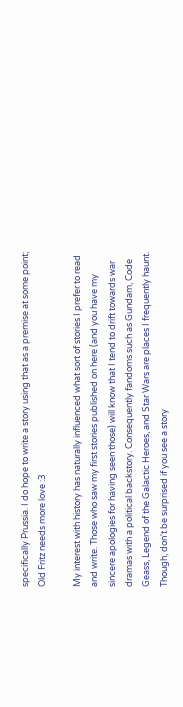specifically Prussia. I do hope to write a story using that as a premise at some point; Old Fritz needs more love :3

My interest with history has naturally influenced what sort of stories I prefer to read and write. Those who saw my first stories published on here (and you have my sincere apologies for having seen those) will know that I tend to drift towards war dramas with a political backstory. Consequently fandoms such as Gundam, Code Geass, Legend of the Galactic Heroes, and Star Wars are places I frequently haunt. Though, don't be surprised if you see a story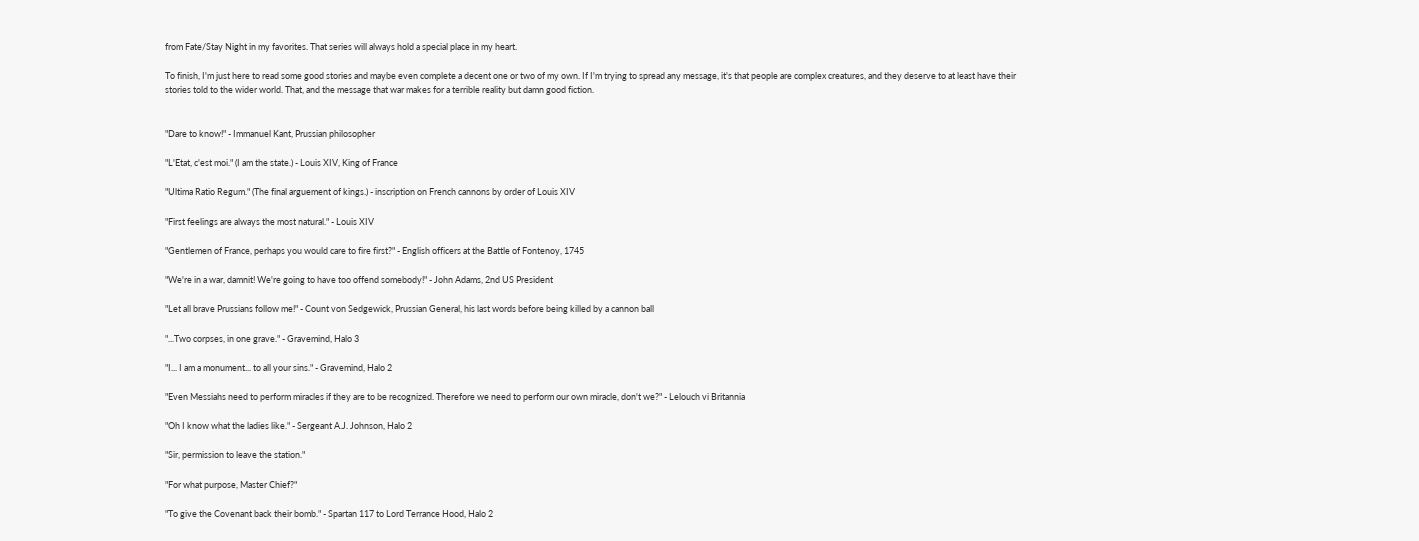from Fate/Stay Night in my favorites. That series will always hold a special place in my heart.

To finish, I'm just here to read some good stories and maybe even complete a decent one or two of my own. If I'm trying to spread any message, it's that people are complex creatures, and they deserve to at least have their stories told to the wider world. That, and the message that war makes for a terrible reality but damn good fiction.


"Dare to know!" - Immanuel Kant, Prussian philosopher

"L'Etat, c'est moi." (I am the state.) - Louis XIV, King of France

"Ultima Ratio Regum." (The final arguement of kings.) - inscription on French cannons by order of Louis XIV

"First feelings are always the most natural." - Louis XIV

"Gentlemen of France, perhaps you would care to fire first?" - English officers at the Battle of Fontenoy, 1745

"We're in a war, damnit! We're going to have too offend somebody!" - John Adams, 2nd US President

"Let all brave Prussians follow me!" - Count von Sedgewick, Prussian General, his last words before being killed by a cannon ball

"...Two corpses, in one grave." - Gravemind, Halo 3

"I... I am a monument... to all your sins." - Gravemind, Halo 2

"Even Messiahs need to perform miracles if they are to be recognized. Therefore we need to perform our own miracle, don't we?" - Lelouch vi Britannia

"Oh I know what the ladies like." - Sergeant A.J. Johnson, Halo 2

"Sir, permission to leave the station."

"For what purpose, Master Chief?"

"To give the Covenant back their bomb." - Spartan 117 to Lord Terrance Hood, Halo 2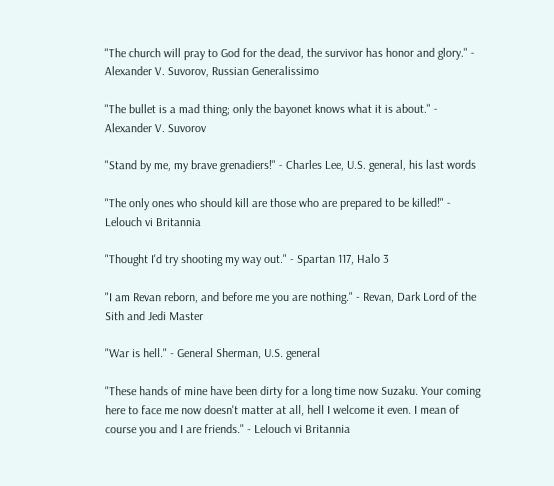"The church will pray to God for the dead, the survivor has honor and glory." - Alexander V. Suvorov, Russian Generalissimo

"The bullet is a mad thing; only the bayonet knows what it is about." - Alexander V. Suvorov

"Stand by me, my brave grenadiers!" - Charles Lee, U.S. general, his last words

"The only ones who should kill are those who are prepared to be killed!" - Lelouch vi Britannia

"Thought I'd try shooting my way out." - Spartan 117, Halo 3

"I am Revan reborn, and before me you are nothing." - Revan, Dark Lord of the Sith and Jedi Master

"War is hell." - General Sherman, U.S. general

"These hands of mine have been dirty for a long time now Suzaku. Your coming here to face me now doesn't matter at all, hell I welcome it even. I mean of course you and I are friends." - Lelouch vi Britannia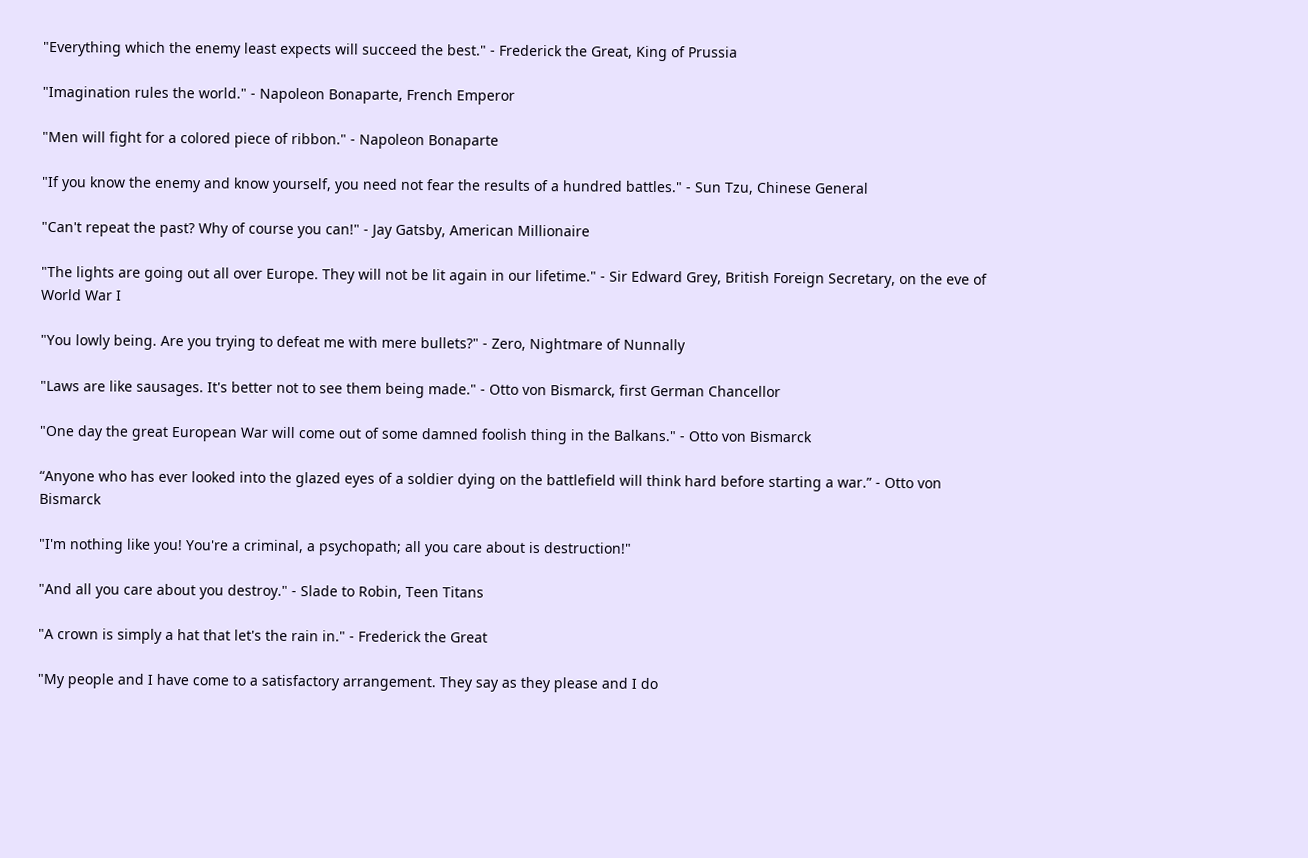"Everything which the enemy least expects will succeed the best." - Frederick the Great, King of Prussia

"Imagination rules the world." - Napoleon Bonaparte, French Emperor

"Men will fight for a colored piece of ribbon." - Napoleon Bonaparte

"If you know the enemy and know yourself, you need not fear the results of a hundred battles." - Sun Tzu, Chinese General

"Can't repeat the past? Why of course you can!" - Jay Gatsby, American Millionaire

"The lights are going out all over Europe. They will not be lit again in our lifetime." - Sir Edward Grey, British Foreign Secretary, on the eve of World War I

"You lowly being. Are you trying to defeat me with mere bullets?" - Zero, Nightmare of Nunnally

"Laws are like sausages. It's better not to see them being made." - Otto von Bismarck, first German Chancellor

"One day the great European War will come out of some damned foolish thing in the Balkans." - Otto von Bismarck

“Anyone who has ever looked into the glazed eyes of a soldier dying on the battlefield will think hard before starting a war.” - Otto von Bismarck

"I'm nothing like you! You're a criminal, a psychopath; all you care about is destruction!"

"And all you care about you destroy." - Slade to Robin, Teen Titans

"A crown is simply a hat that let's the rain in." - Frederick the Great

"My people and I have come to a satisfactory arrangement. They say as they please and I do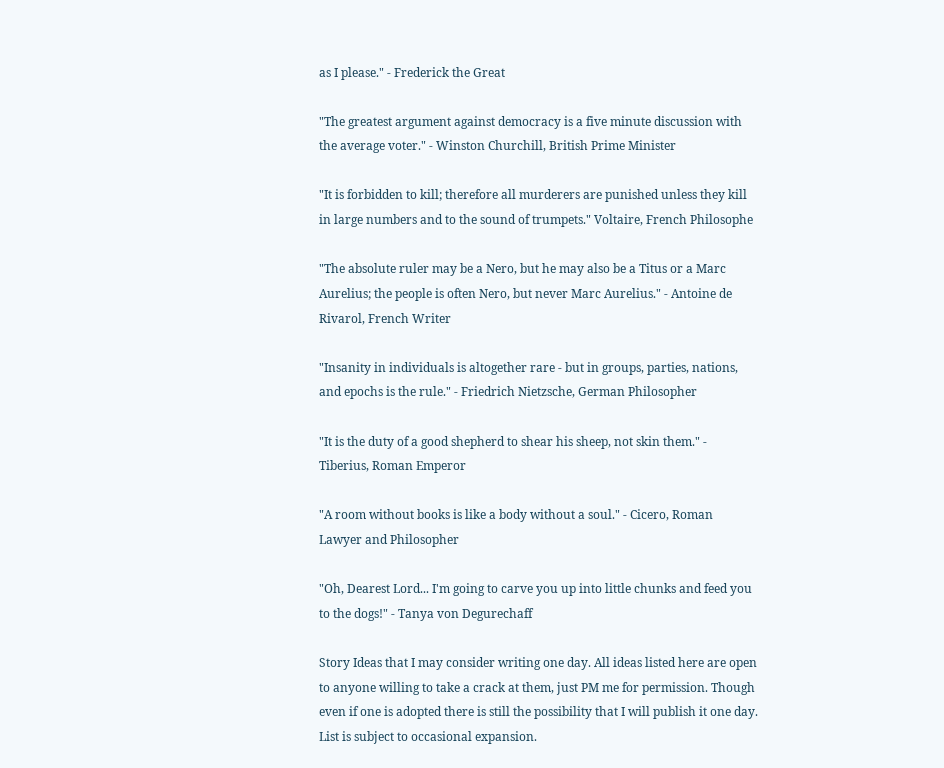as I please." - Frederick the Great

"The greatest argument against democracy is a five minute discussion with the average voter." - Winston Churchill, British Prime Minister

"It is forbidden to kill; therefore all murderers are punished unless they kill in large numbers and to the sound of trumpets." Voltaire, French Philosophe

"The absolute ruler may be a Nero, but he may also be a Titus or a Marc Aurelius; the people is often Nero, but never Marc Aurelius." - Antoine de Rivarol, French Writer

"Insanity in individuals is altogether rare - but in groups, parties, nations, and epochs is the rule." - Friedrich Nietzsche, German Philosopher

"It is the duty of a good shepherd to shear his sheep, not skin them." - Tiberius, Roman Emperor

"A room without books is like a body without a soul." - Cicero, Roman Lawyer and Philosopher

"Oh, Dearest Lord... I'm going to carve you up into little chunks and feed you to the dogs!" - Tanya von Degurechaff

Story Ideas that I may consider writing one day. All ideas listed here are open to anyone willing to take a crack at them, just PM me for permission. Though even if one is adopted there is still the possibility that I will publish it one day. List is subject to occasional expansion.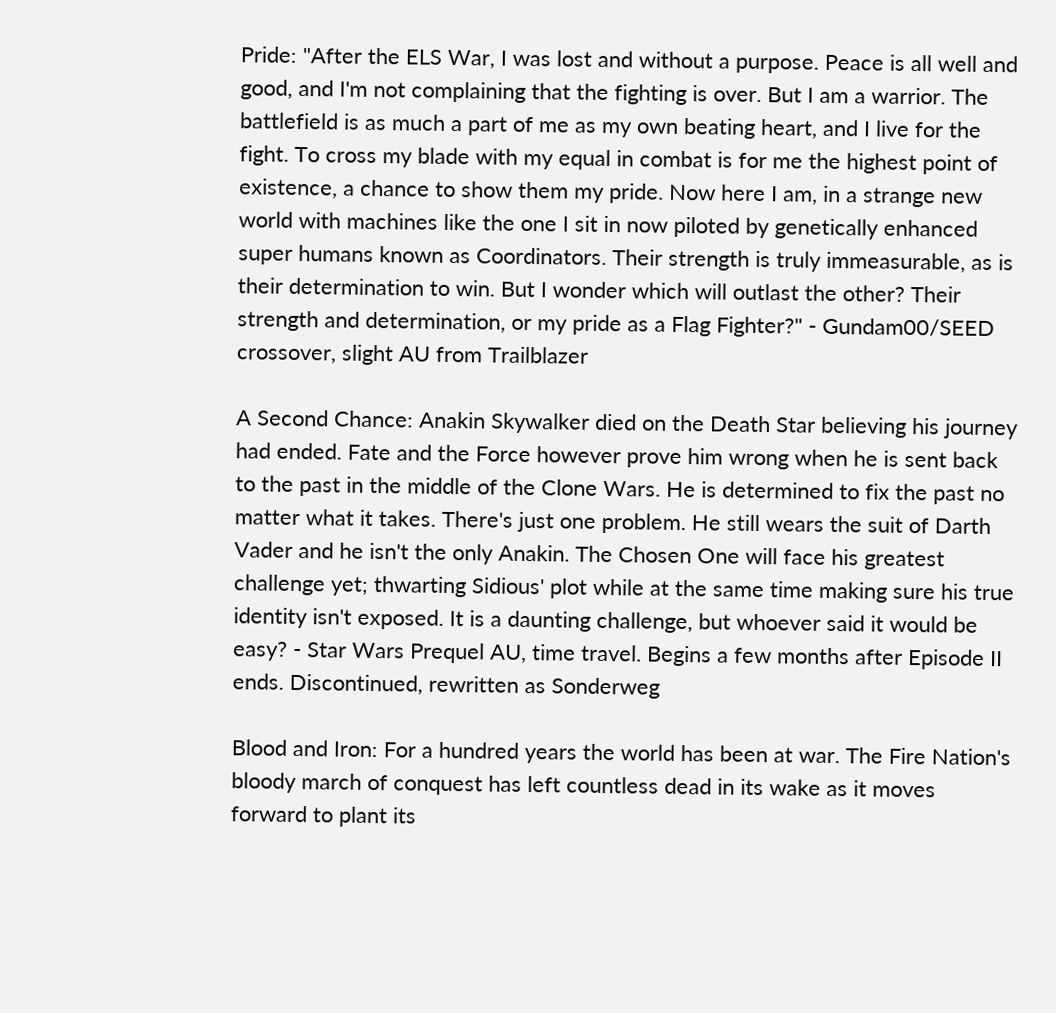Pride: "After the ELS War, I was lost and without a purpose. Peace is all well and good, and I'm not complaining that the fighting is over. But I am a warrior. The battlefield is as much a part of me as my own beating heart, and I live for the fight. To cross my blade with my equal in combat is for me the highest point of existence, a chance to show them my pride. Now here I am, in a strange new world with machines like the one I sit in now piloted by genetically enhanced super humans known as Coordinators. Their strength is truly immeasurable, as is their determination to win. But I wonder which will outlast the other? Their strength and determination, or my pride as a Flag Fighter?" - Gundam00/SEED crossover, slight AU from Trailblazer

A Second Chance: Anakin Skywalker died on the Death Star believing his journey had ended. Fate and the Force however prove him wrong when he is sent back to the past in the middle of the Clone Wars. He is determined to fix the past no matter what it takes. There's just one problem. He still wears the suit of Darth Vader and he isn't the only Anakin. The Chosen One will face his greatest challenge yet; thwarting Sidious' plot while at the same time making sure his true identity isn't exposed. It is a daunting challenge, but whoever said it would be easy? - Star Wars Prequel AU, time travel. Begins a few months after Episode II ends. Discontinued, rewritten as Sonderweg

Blood and Iron: For a hundred years the world has been at war. The Fire Nation's bloody march of conquest has left countless dead in its wake as it moves forward to plant its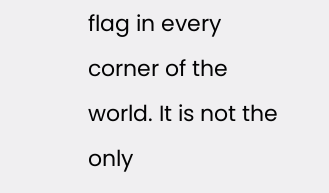flag in every corner of the world. It is not the only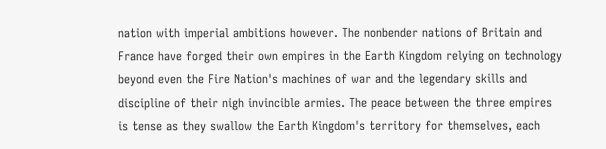nation with imperial ambitions however. The nonbender nations of Britain and France have forged their own empires in the Earth Kingdom relying on technology beyond even the Fire Nation's machines of war and the legendary skills and discipline of their nigh invincible armies. The peace between the three empires is tense as they swallow the Earth Kingdom's territory for themselves, each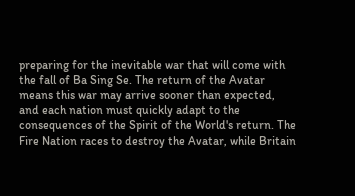preparing for the inevitable war that will come with the fall of Ba Sing Se. The return of the Avatar means this war may arrive sooner than expected, and each nation must quickly adapt to the consequences of the Spirit of the World's return. The Fire Nation races to destroy the Avatar, while Britain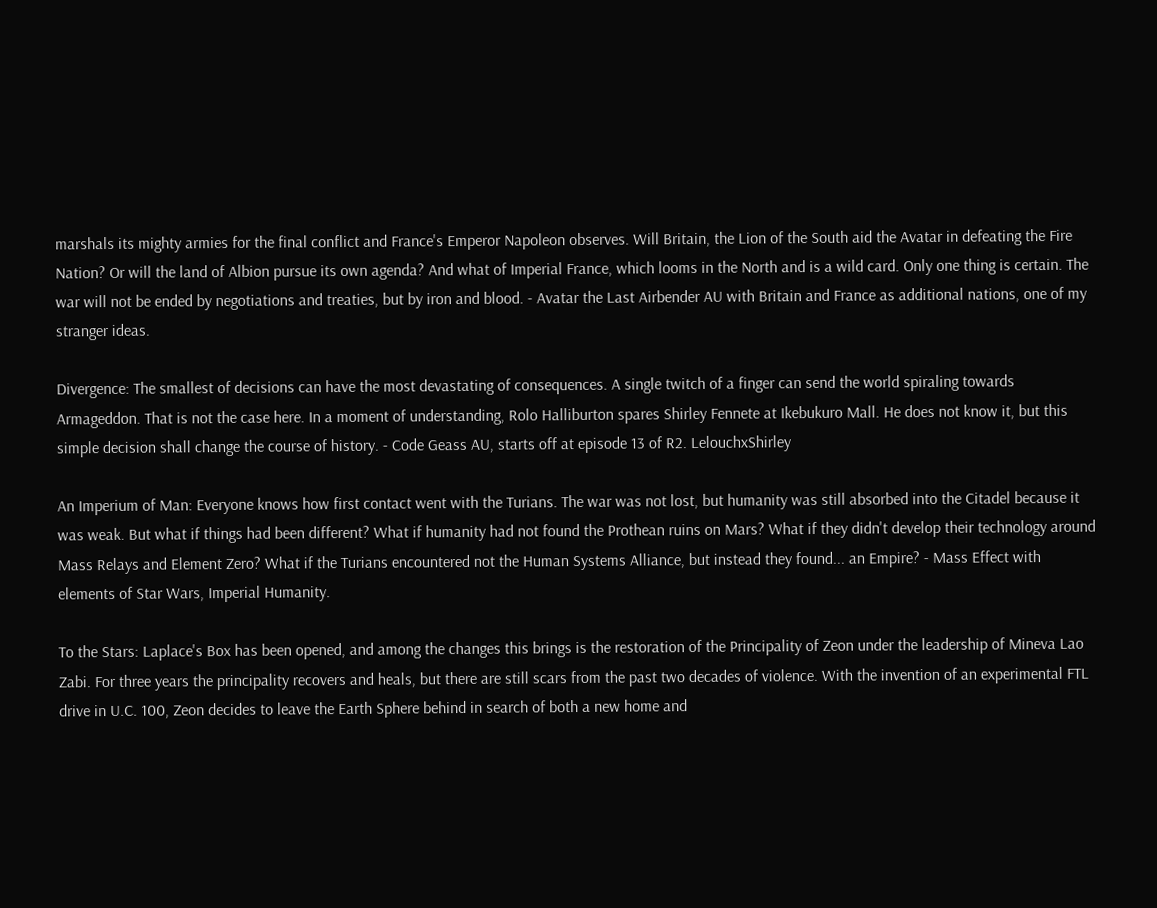marshals its mighty armies for the final conflict and France's Emperor Napoleon observes. Will Britain, the Lion of the South aid the Avatar in defeating the Fire Nation? Or will the land of Albion pursue its own agenda? And what of Imperial France, which looms in the North and is a wild card. Only one thing is certain. The war will not be ended by negotiations and treaties, but by iron and blood. - Avatar the Last Airbender AU with Britain and France as additional nations, one of my stranger ideas.

Divergence: The smallest of decisions can have the most devastating of consequences. A single twitch of a finger can send the world spiraling towards Armageddon. That is not the case here. In a moment of understanding, Rolo Halliburton spares Shirley Fennete at Ikebukuro Mall. He does not know it, but this simple decision shall change the course of history. - Code Geass AU, starts off at episode 13 of R2. LelouchxShirley

An Imperium of Man: Everyone knows how first contact went with the Turians. The war was not lost, but humanity was still absorbed into the Citadel because it was weak. But what if things had been different? What if humanity had not found the Prothean ruins on Mars? What if they didn't develop their technology around Mass Relays and Element Zero? What if the Turians encountered not the Human Systems Alliance, but instead they found... an Empire? - Mass Effect with elements of Star Wars, Imperial Humanity.

To the Stars: Laplace's Box has been opened, and among the changes this brings is the restoration of the Principality of Zeon under the leadership of Mineva Lao Zabi. For three years the principality recovers and heals, but there are still scars from the past two decades of violence. With the invention of an experimental FTL drive in U.C. 100, Zeon decides to leave the Earth Sphere behind in search of both a new home and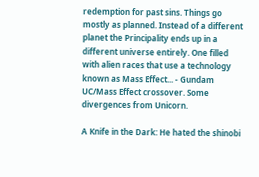redemption for past sins. Things go mostly as planned. Instead of a different planet the Principality ends up in a different universe entirely. One filled with alien races that use a technology known as Mass Effect... - Gundam UC/Mass Effect crossover. Some divergences from Unicorn.

A Knife in the Dark: He hated the shinobi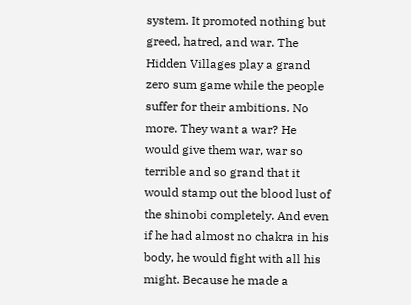system. It promoted nothing but greed, hatred, and war. The Hidden Villages play a grand zero sum game while the people suffer for their ambitions. No more. They want a war? He would give them war, war so terrible and so grand that it would stamp out the blood lust of the shinobi completely. And even if he had almost no chakra in his body, he would fight with all his might. Because he made a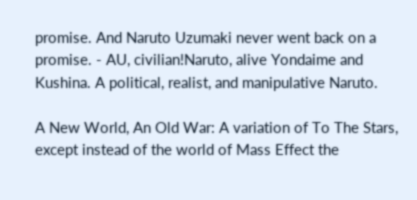promise. And Naruto Uzumaki never went back on a promise. - AU, civilian!Naruto, alive Yondaime and Kushina. A political, realist, and manipulative Naruto.

A New World, An Old War: A variation of To The Stars, except instead of the world of Mass Effect the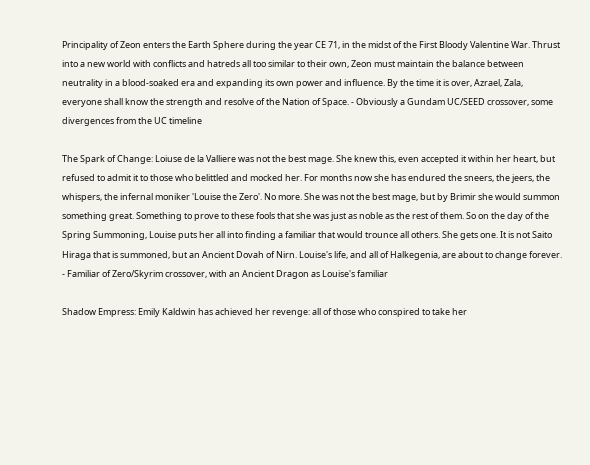Principality of Zeon enters the Earth Sphere during the year CE 71, in the midst of the First Bloody Valentine War. Thrust into a new world with conflicts and hatreds all too similar to their own, Zeon must maintain the balance between neutrality in a blood-soaked era and expanding its own power and influence. By the time it is over, Azrael, Zala, everyone shall know the strength and resolve of the Nation of Space. - Obviously a Gundam UC/SEED crossover, some divergences from the UC timeline

The Spark of Change: Loiuse de la Valliere was not the best mage. She knew this, even accepted it within her heart, but refused to admit it to those who belittled and mocked her. For months now she has endured the sneers, the jeers, the whispers, the infernal moniker 'Louise the Zero'. No more. She was not the best mage, but by Brimir she would summon something great. Something to prove to these fools that she was just as noble as the rest of them. So on the day of the Spring Summoning, Louise puts her all into finding a familiar that would trounce all others. She gets one. It is not Saito Hiraga that is summoned, but an Ancient Dovah of Nirn. Louise's life, and all of Halkegenia, are about to change forever. - Familiar of Zero/Skyrim crossover, with an Ancient Dragon as Louise's familiar

Shadow Empress: Emily Kaldwin has achieved her revenge: all of those who conspired to take her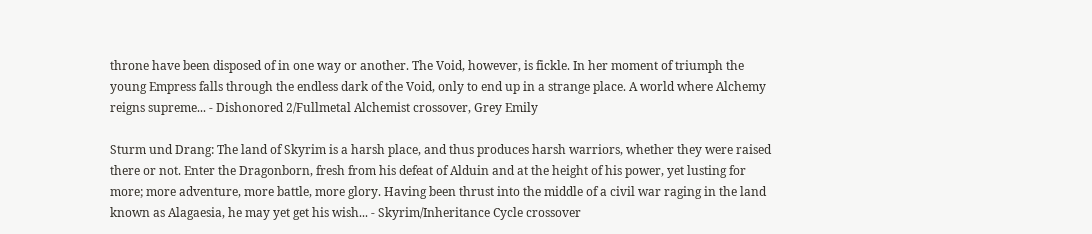throne have been disposed of in one way or another. The Void, however, is fickle. In her moment of triumph the young Empress falls through the endless dark of the Void, only to end up in a strange place. A world where Alchemy reigns supreme... - Dishonored 2/Fullmetal Alchemist crossover, Grey Emily

Sturm und Drang: The land of Skyrim is a harsh place, and thus produces harsh warriors, whether they were raised there or not. Enter the Dragonborn, fresh from his defeat of Alduin and at the height of his power, yet lusting for more; more adventure, more battle, more glory. Having been thrust into the middle of a civil war raging in the land known as Alagaesia, he may yet get his wish... - Skyrim/Inheritance Cycle crossover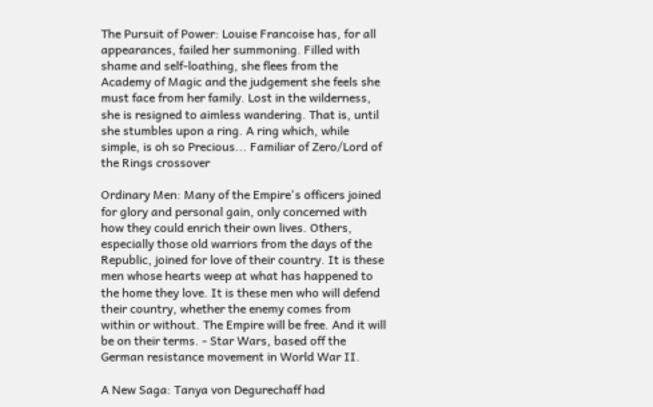The Pursuit of Power: Louise Francoise has, for all appearances, failed her summoning. Filled with shame and self-loathing, she flees from the Academy of Magic and the judgement she feels she must face from her family. Lost in the wilderness, she is resigned to aimless wandering. That is, until she stumbles upon a ring. A ring which, while simple, is oh so Precious... Familiar of Zero/Lord of the Rings crossover

Ordinary Men: Many of the Empire's officers joined for glory and personal gain, only concerned with how they could enrich their own lives. Others, especially those old warriors from the days of the Republic, joined for love of their country. It is these men whose hearts weep at what has happened to the home they love. It is these men who will defend their country, whether the enemy comes from within or without. The Empire will be free. And it will be on their terms. - Star Wars, based off the German resistance movement in World War II.

A New Saga: Tanya von Degurechaff had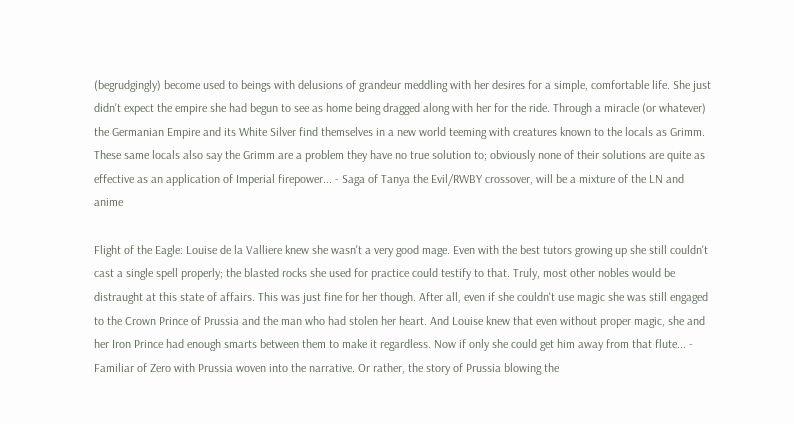(begrudgingly) become used to beings with delusions of grandeur meddling with her desires for a simple, comfortable life. She just didn't expect the empire she had begun to see as home being dragged along with her for the ride. Through a miracle (or whatever) the Germanian Empire and its White Silver find themselves in a new world teeming with creatures known to the locals as Grimm. These same locals also say the Grimm are a problem they have no true solution to; obviously none of their solutions are quite as effective as an application of Imperial firepower... - Saga of Tanya the Evil/RWBY crossover, will be a mixture of the LN and anime

Flight of the Eagle: Louise de la Valliere knew she wasn't a very good mage. Even with the best tutors growing up she still couldn't cast a single spell properly; the blasted rocks she used for practice could testify to that. Truly, most other nobles would be distraught at this state of affairs. This was just fine for her though. After all, even if she couldn't use magic she was still engaged to the Crown Prince of Prussia and the man who had stolen her heart. And Louise knew that even without proper magic, she and her Iron Prince had enough smarts between them to make it regardless. Now if only she could get him away from that flute... - Familiar of Zero with Prussia woven into the narrative. Or rather, the story of Prussia blowing the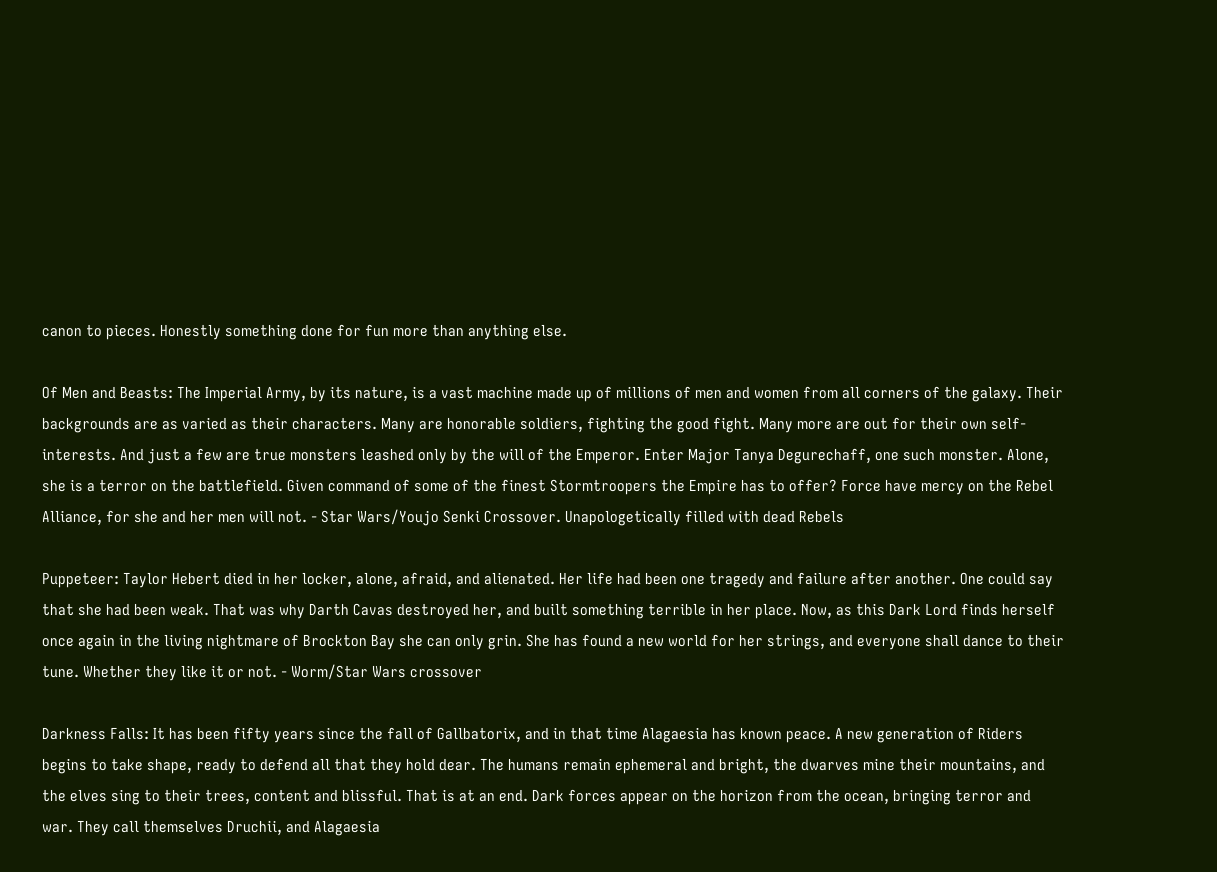canon to pieces. Honestly something done for fun more than anything else.

Of Men and Beasts: The Imperial Army, by its nature, is a vast machine made up of millions of men and women from all corners of the galaxy. Their backgrounds are as varied as their characters. Many are honorable soldiers, fighting the good fight. Many more are out for their own self-interests. And just a few are true monsters leashed only by the will of the Emperor. Enter Major Tanya Degurechaff, one such monster. Alone, she is a terror on the battlefield. Given command of some of the finest Stormtroopers the Empire has to offer? Force have mercy on the Rebel Alliance, for she and her men will not. - Star Wars/Youjo Senki Crossover. Unapologetically filled with dead Rebels

Puppeteer: Taylor Hebert died in her locker, alone, afraid, and alienated. Her life had been one tragedy and failure after another. One could say that she had been weak. That was why Darth Cavas destroyed her, and built something terrible in her place. Now, as this Dark Lord finds herself once again in the living nightmare of Brockton Bay she can only grin. She has found a new world for her strings, and everyone shall dance to their tune. Whether they like it or not. - Worm/Star Wars crossover

Darkness Falls: It has been fifty years since the fall of Gallbatorix, and in that time Alagaesia has known peace. A new generation of Riders begins to take shape, ready to defend all that they hold dear. The humans remain ephemeral and bright, the dwarves mine their mountains, and the elves sing to their trees, content and blissful. That is at an end. Dark forces appear on the horizon from the ocean, bringing terror and war. They call themselves Druchii, and Alagaesia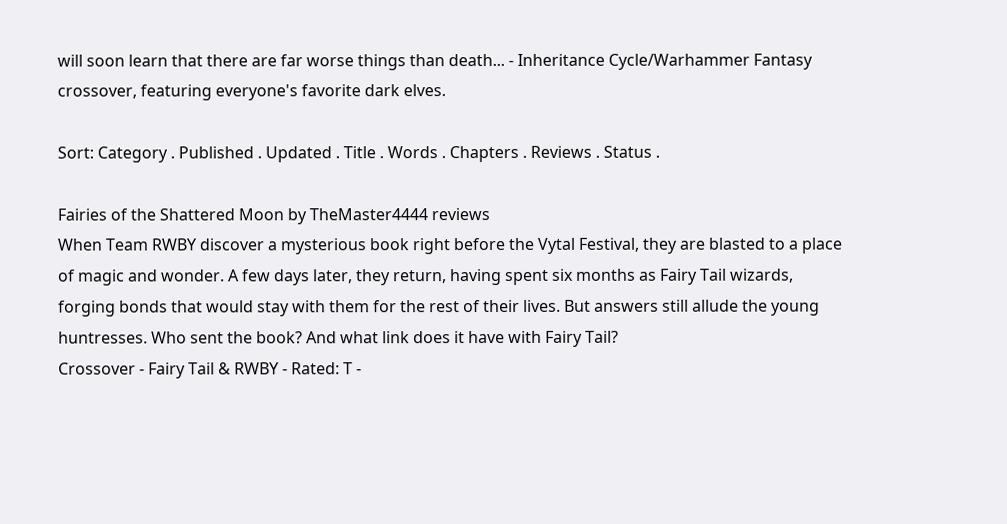will soon learn that there are far worse things than death... - Inheritance Cycle/Warhammer Fantasy crossover, featuring everyone's favorite dark elves.

Sort: Category . Published . Updated . Title . Words . Chapters . Reviews . Status .

Fairies of the Shattered Moon by TheMaster4444 reviews
When Team RWBY discover a mysterious book right before the Vytal Festival, they are blasted to a place of magic and wonder. A few days later, they return, having spent six months as Fairy Tail wizards, forging bonds that would stay with them for the rest of their lives. But answers still allude the young huntresses. Who sent the book? And what link does it have with Fairy Tail?
Crossover - Fairy Tail & RWBY - Rated: T -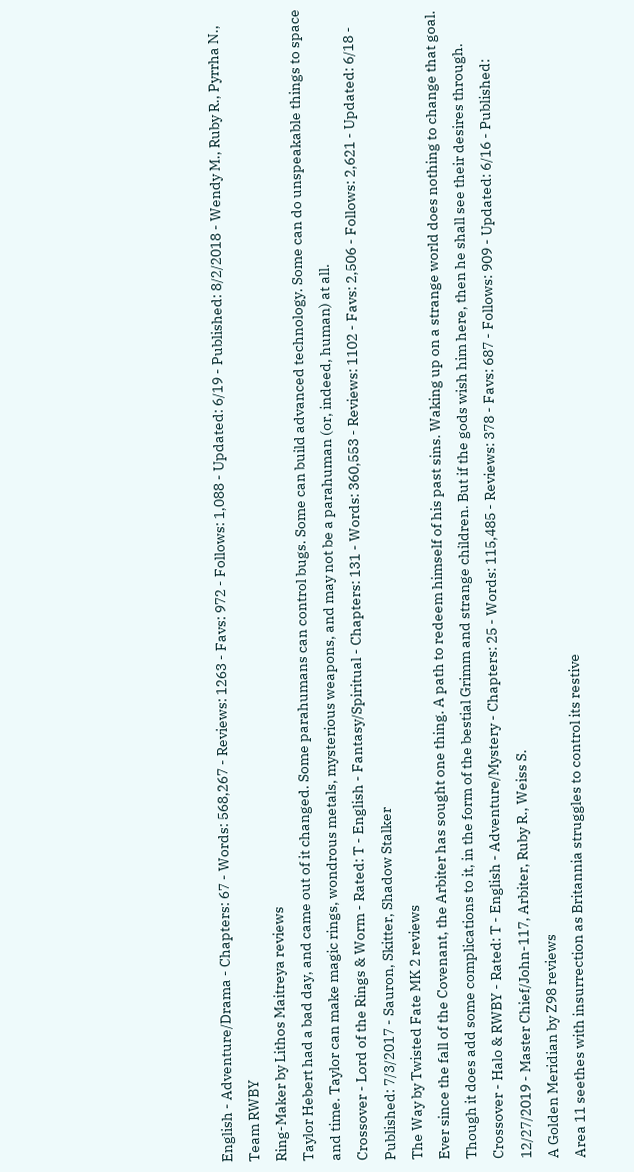English - Adventure/Drama - Chapters: 67 - Words: 568,267 - Reviews: 1263 - Favs: 972 - Follows: 1,088 - Updated: 6/19 - Published: 8/2/2018 - Wendy M., Ruby R., Pyrrha N., Team RWBY
Ring-Maker by Lithos Maitreya reviews
Taylor Hebert had a bad day, and came out of it changed. Some parahumans can control bugs. Some can build advanced technology. Some can do unspeakable things to space and time. Taylor can make magic rings, wondrous metals, mysterious weapons, and may not be a parahuman (or, indeed, human) at all.
Crossover - Lord of the Rings & Worm - Rated: T - English - Fantasy/Spiritual - Chapters: 131 - Words: 360,553 - Reviews: 1102 - Favs: 2,506 - Follows: 2,621 - Updated: 6/18 - Published: 7/3/2017 - Sauron, Skitter, Shadow Stalker
The Way by Twisted Fate MK 2 reviews
Ever since the fall of the Covenant, the Arbiter has sought one thing. A path to redeem himself of his past sins. Waking up on a strange world does nothing to change that goal. Though it does add some complications to it, in the form of the bestial Grimm and strange children. But if the gods wish him here, then he shall see their desires through.
Crossover - Halo & RWBY - Rated: T - English - Adventure/Mystery - Chapters: 25 - Words: 115,485 - Reviews: 378 - Favs: 687 - Follows: 909 - Updated: 6/16 - Published: 12/27/2019 - Master Chief/John-117, Arbiter, Ruby R., Weiss S.
A Golden Meridian by Z98 reviews
Area 11 seethes with insurrection as Britannia struggles to control its restive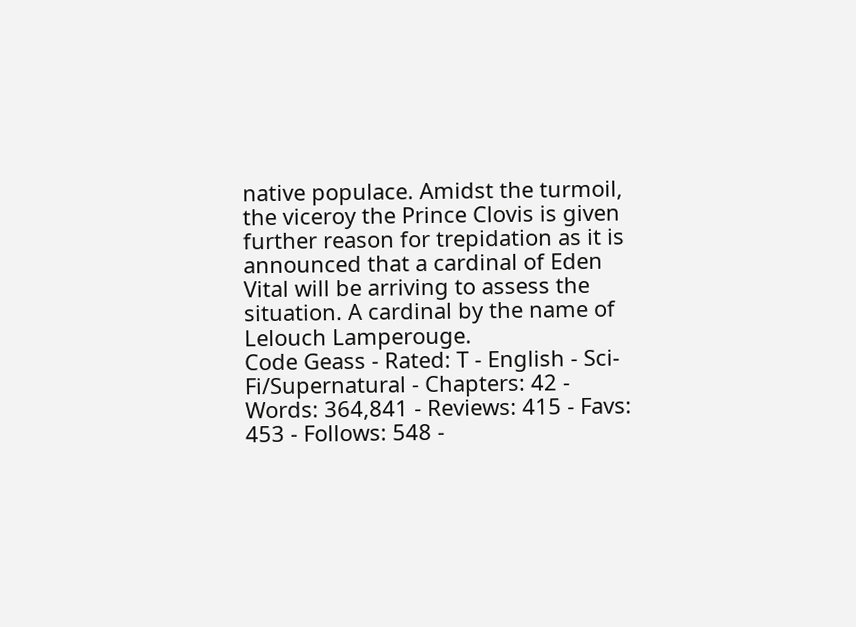native populace. Amidst the turmoil, the viceroy the Prince Clovis is given further reason for trepidation as it is announced that a cardinal of Eden Vital will be arriving to assess the situation. A cardinal by the name of Lelouch Lamperouge.
Code Geass - Rated: T - English - Sci-Fi/Supernatural - Chapters: 42 - Words: 364,841 - Reviews: 415 - Favs: 453 - Follows: 548 -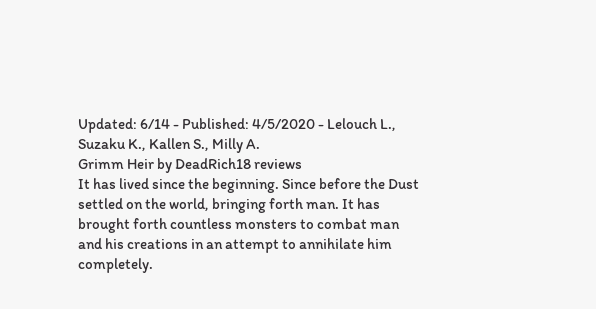Updated: 6/14 - Published: 4/5/2020 - Lelouch L., Suzaku K., Kallen S., Milly A.
Grimm Heir by DeadRich18 reviews
It has lived since the beginning. Since before the Dust settled on the world, bringing forth man. It has brought forth countless monsters to combat man and his creations in an attempt to annihilate him completely.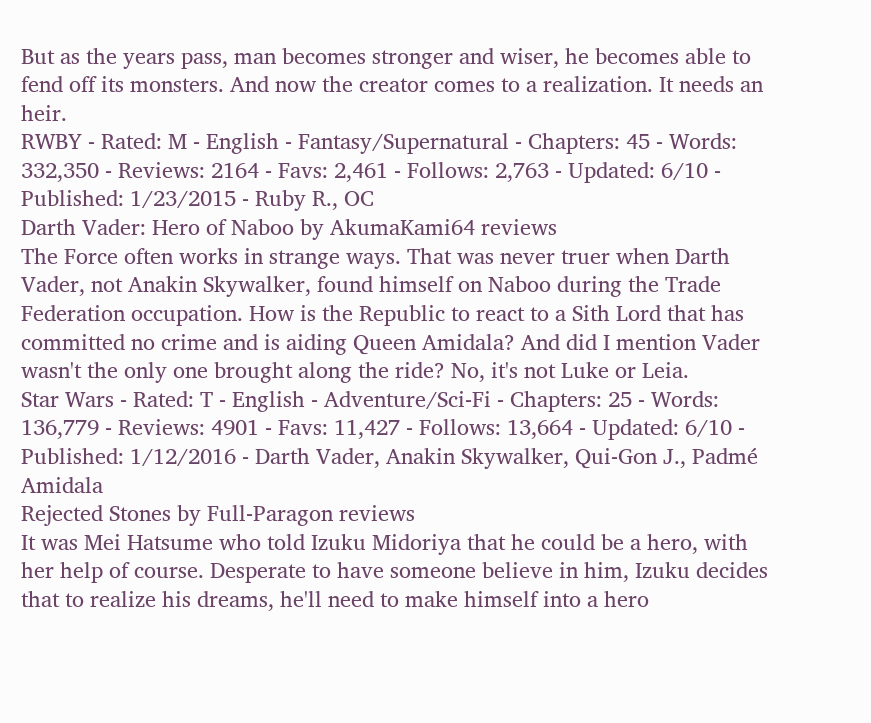But as the years pass, man becomes stronger and wiser, he becomes able to fend off its monsters. And now the creator comes to a realization. It needs an heir.
RWBY - Rated: M - English - Fantasy/Supernatural - Chapters: 45 - Words: 332,350 - Reviews: 2164 - Favs: 2,461 - Follows: 2,763 - Updated: 6/10 - Published: 1/23/2015 - Ruby R., OC
Darth Vader: Hero of Naboo by AkumaKami64 reviews
The Force often works in strange ways. That was never truer when Darth Vader, not Anakin Skywalker, found himself on Naboo during the Trade Federation occupation. How is the Republic to react to a Sith Lord that has committed no crime and is aiding Queen Amidala? And did I mention Vader wasn't the only one brought along the ride? No, it's not Luke or Leia.
Star Wars - Rated: T - English - Adventure/Sci-Fi - Chapters: 25 - Words: 136,779 - Reviews: 4901 - Favs: 11,427 - Follows: 13,664 - Updated: 6/10 - Published: 1/12/2016 - Darth Vader, Anakin Skywalker, Qui-Gon J., Padmé Amidala
Rejected Stones by Full-Paragon reviews
It was Mei Hatsume who told Izuku Midoriya that he could be a hero, with her help of course. Desperate to have someone believe in him, Izuku decides that to realize his dreams, he'll need to make himself into a hero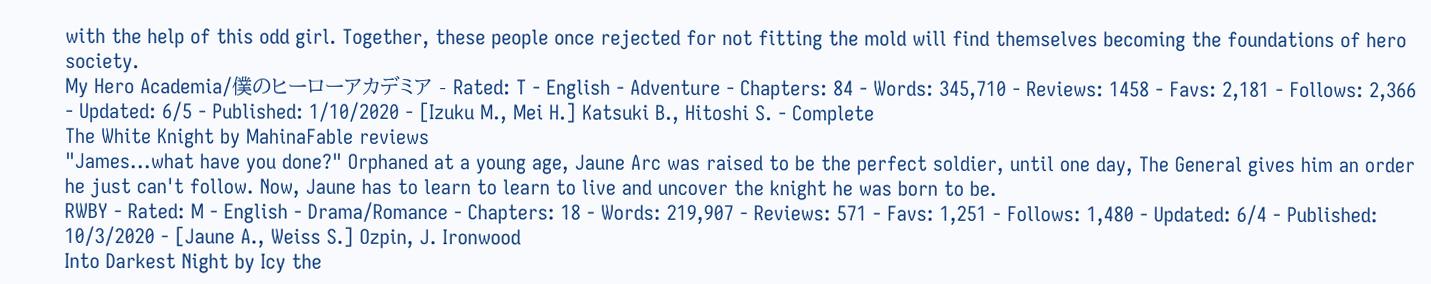with the help of this odd girl. Together, these people once rejected for not fitting the mold will find themselves becoming the foundations of hero society.
My Hero Academia/僕のヒーローアカデミア - Rated: T - English - Adventure - Chapters: 84 - Words: 345,710 - Reviews: 1458 - Favs: 2,181 - Follows: 2,366 - Updated: 6/5 - Published: 1/10/2020 - [Izuku M., Mei H.] Katsuki B., Hitoshi S. - Complete
The White Knight by MahinaFable reviews
"James...what have you done?" Orphaned at a young age, Jaune Arc was raised to be the perfect soldier, until one day, The General gives him an order he just can't follow. Now, Jaune has to learn to learn to live and uncover the knight he was born to be.
RWBY - Rated: M - English - Drama/Romance - Chapters: 18 - Words: 219,907 - Reviews: 571 - Favs: 1,251 - Follows: 1,480 - Updated: 6/4 - Published: 10/3/2020 - [Jaune A., Weiss S.] Ozpin, J. Ironwood
Into Darkest Night by Icy the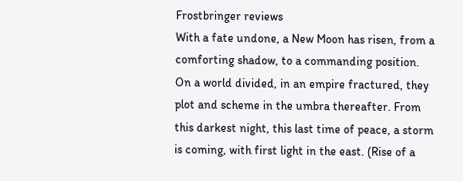Frostbringer reviews
With a fate undone, a New Moon has risen, from a comforting shadow, to a commanding position. On a world divided, in an empire fractured, they plot and scheme in the umbra thereafter. From this darkest night, this last time of peace, a storm is coming, with first light in the east. (Rise of a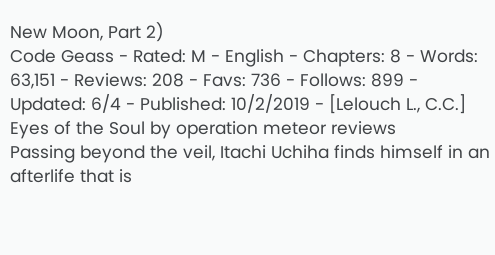New Moon, Part 2)
Code Geass - Rated: M - English - Chapters: 8 - Words: 63,151 - Reviews: 208 - Favs: 736 - Follows: 899 - Updated: 6/4 - Published: 10/2/2019 - [Lelouch L., C.C.]
Eyes of the Soul by operation meteor reviews
Passing beyond the veil, Itachi Uchiha finds himself in an afterlife that is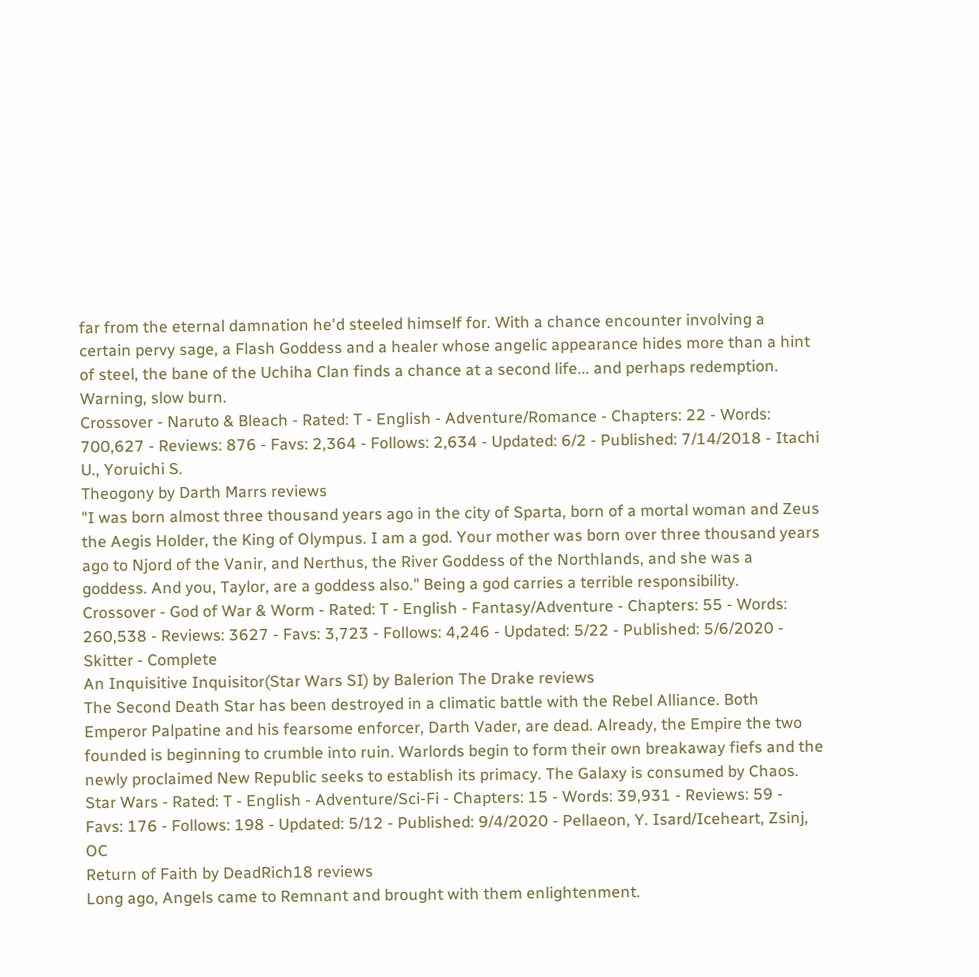far from the eternal damnation he'd steeled himself for. With a chance encounter involving a certain pervy sage, a Flash Goddess and a healer whose angelic appearance hides more than a hint of steel, the bane of the Uchiha Clan finds a chance at a second life... and perhaps redemption. Warning, slow burn.
Crossover - Naruto & Bleach - Rated: T - English - Adventure/Romance - Chapters: 22 - Words: 700,627 - Reviews: 876 - Favs: 2,364 - Follows: 2,634 - Updated: 6/2 - Published: 7/14/2018 - Itachi U., Yoruichi S.
Theogony by Darth Marrs reviews
"I was born almost three thousand years ago in the city of Sparta, born of a mortal woman and Zeus the Aegis Holder, the King of Olympus. I am a god. Your mother was born over three thousand years ago to Njord of the Vanir, and Nerthus, the River Goddess of the Northlands, and she was a goddess. And you, Taylor, are a goddess also." Being a god carries a terrible responsibility.
Crossover - God of War & Worm - Rated: T - English - Fantasy/Adventure - Chapters: 55 - Words: 260,538 - Reviews: 3627 - Favs: 3,723 - Follows: 4,246 - Updated: 5/22 - Published: 5/6/2020 - Skitter - Complete
An Inquisitive Inquisitor(Star Wars SI) by Balerion The Drake reviews
The Second Death Star has been destroyed in a climatic battle with the Rebel Alliance. Both Emperor Palpatine and his fearsome enforcer, Darth Vader, are dead. Already, the Empire the two founded is beginning to crumble into ruin. Warlords begin to form their own breakaway fiefs and the newly proclaimed New Republic seeks to establish its primacy. The Galaxy is consumed by Chaos.
Star Wars - Rated: T - English - Adventure/Sci-Fi - Chapters: 15 - Words: 39,931 - Reviews: 59 - Favs: 176 - Follows: 198 - Updated: 5/12 - Published: 9/4/2020 - Pellaeon, Y. Isard/Iceheart, Zsinj, OC
Return of Faith by DeadRich18 reviews
Long ago, Angels came to Remnant and brought with them enlightenment.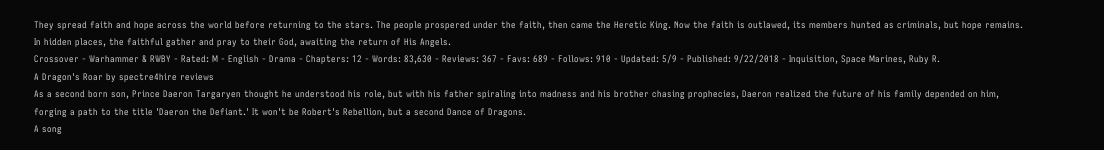They spread faith and hope across the world before returning to the stars. The people prospered under the faith, then came the Heretic King. Now the faith is outlawed, its members hunted as criminals, but hope remains. In hidden places, the faithful gather and pray to their God, awaiting the return of His Angels.
Crossover - Warhammer & RWBY - Rated: M - English - Drama - Chapters: 12 - Words: 83,630 - Reviews: 367 - Favs: 689 - Follows: 910 - Updated: 5/9 - Published: 9/22/2018 - Inquisition, Space Marines, Ruby R.
A Dragon's Roar by spectre4hire reviews
As a second born son, Prince Daeron Targaryen thought he understood his role, but with his father spiraling into madness and his brother chasing prophecies, Daeron realized the future of his family depended on him, forging a path to the title 'Daeron the Defiant.' It won't be Robert's Rebellion, but a second Dance of Dragons.
A song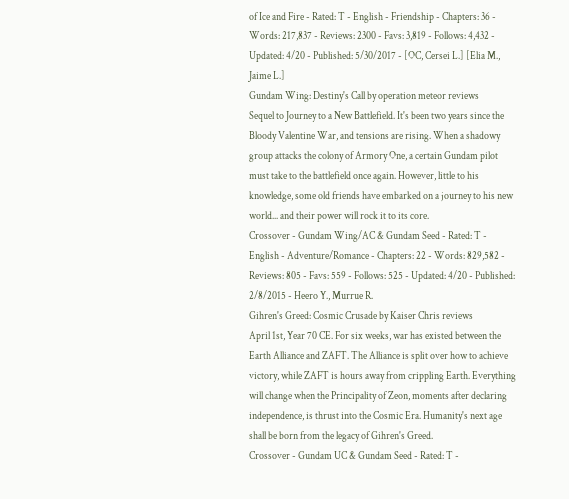of Ice and Fire - Rated: T - English - Friendship - Chapters: 36 - Words: 217,837 - Reviews: 2300 - Favs: 3,819 - Follows: 4,432 - Updated: 4/20 - Published: 5/30/2017 - [OC, Cersei L.] [Elia M., Jaime L.]
Gundam Wing: Destiny's Call by operation meteor reviews
Sequel to Journey to a New Battlefield. It's been two years since the Bloody Valentine War, and tensions are rising. When a shadowy group attacks the colony of Armory One, a certain Gundam pilot must take to the battlefield once again. However, little to his knowledge, some old friends have embarked on a journey to his new world... and their power will rock it to its core.
Crossover - Gundam Wing/AC & Gundam Seed - Rated: T - English - Adventure/Romance - Chapters: 22 - Words: 829,582 - Reviews: 805 - Favs: 559 - Follows: 525 - Updated: 4/20 - Published: 2/8/2015 - Heero Y., Murrue R.
Gihren's Greed: Cosmic Crusade by Kaiser Chris reviews
April 1st, Year 70 CE. For six weeks, war has existed between the Earth Alliance and ZAFT. The Alliance is split over how to achieve victory, while ZAFT is hours away from crippling Earth. Everything will change when the Principality of Zeon, moments after declaring independence, is thrust into the Cosmic Era. Humanity's next age shall be born from the legacy of Gihren's Greed.
Crossover - Gundam UC & Gundam Seed - Rated: T -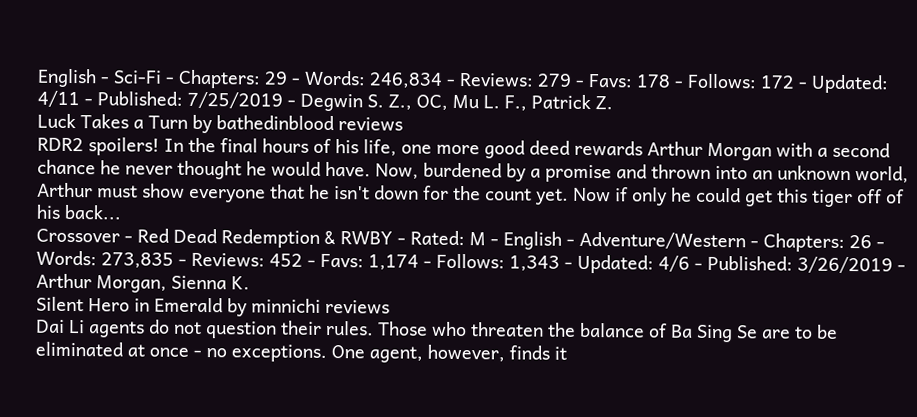English - Sci-Fi - Chapters: 29 - Words: 246,834 - Reviews: 279 - Favs: 178 - Follows: 172 - Updated: 4/11 - Published: 7/25/2019 - Degwin S. Z., OC, Mu L. F., Patrick Z.
Luck Takes a Turn by bathedinblood reviews
RDR2 spoilers! In the final hours of his life, one more good deed rewards Arthur Morgan with a second chance he never thought he would have. Now, burdened by a promise and thrown into an unknown world, Arthur must show everyone that he isn't down for the count yet. Now if only he could get this tiger off of his back...
Crossover - Red Dead Redemption & RWBY - Rated: M - English - Adventure/Western - Chapters: 26 - Words: 273,835 - Reviews: 452 - Favs: 1,174 - Follows: 1,343 - Updated: 4/6 - Published: 3/26/2019 - Arthur Morgan, Sienna K.
Silent Hero in Emerald by minnichi reviews
Dai Li agents do not question their rules. Those who threaten the balance of Ba Sing Se are to be eliminated at once - no exceptions. One agent, however, finds it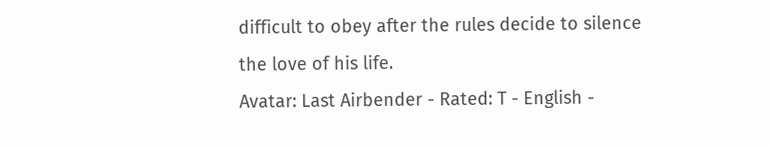difficult to obey after the rules decide to silence the love of his life.
Avatar: Last Airbender - Rated: T - English -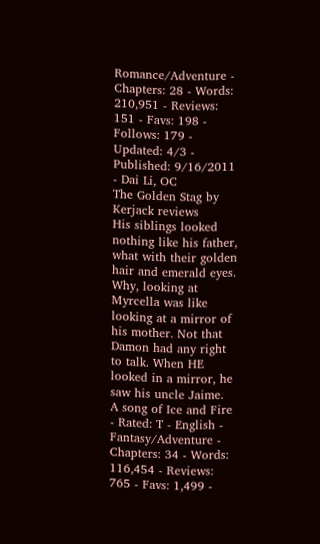Romance/Adventure - Chapters: 28 - Words: 210,951 - Reviews: 151 - Favs: 198 - Follows: 179 - Updated: 4/3 - Published: 9/16/2011 - Dai Li, OC
The Golden Stag by Kerjack reviews
His siblings looked nothing like his father, what with their golden hair and emerald eyes. Why, looking at Myrcella was like looking at a mirror of his mother. Not that Damon had any right to talk. When HE looked in a mirror, he saw his uncle Jaime.
A song of Ice and Fire - Rated: T - English - Fantasy/Adventure - Chapters: 34 - Words: 116,454 - Reviews: 765 - Favs: 1,499 -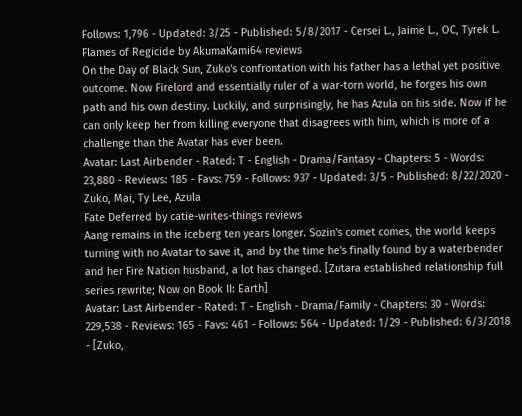Follows: 1,796 - Updated: 3/25 - Published: 5/8/2017 - Cersei L., Jaime L., OC, Tyrek L.
Flames of Regicide by AkumaKami64 reviews
On the Day of Black Sun, Zuko's confrontation with his father has a lethal yet positive outcome. Now Firelord and essentially ruler of a war-torn world, he forges his own path and his own destiny. Luckily, and surprisingly, he has Azula on his side. Now if he can only keep her from killing everyone that disagrees with him, which is more of a challenge than the Avatar has ever been.
Avatar: Last Airbender - Rated: T - English - Drama/Fantasy - Chapters: 5 - Words: 23,880 - Reviews: 185 - Favs: 759 - Follows: 937 - Updated: 3/5 - Published: 8/22/2020 - Zuko, Mai, Ty Lee, Azula
Fate Deferred by catie-writes-things reviews
Aang remains in the iceberg ten years longer. Sozin's comet comes, the world keeps turning with no Avatar to save it, and by the time he's finally found by a waterbender and her Fire Nation husband, a lot has changed. [Zutara established relationship full series rewrite; Now on Book II: Earth]
Avatar: Last Airbender - Rated: T - English - Drama/Family - Chapters: 30 - Words: 229,538 - Reviews: 165 - Favs: 461 - Follows: 564 - Updated: 1/29 - Published: 6/3/2018 - [Zuko,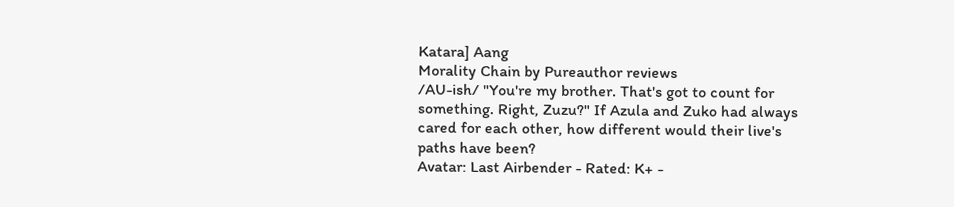Katara] Aang
Morality Chain by Pureauthor reviews
/AU-ish/ "You're my brother. That's got to count for something. Right, Zuzu?" If Azula and Zuko had always cared for each other, how different would their live's paths have been?
Avatar: Last Airbender - Rated: K+ -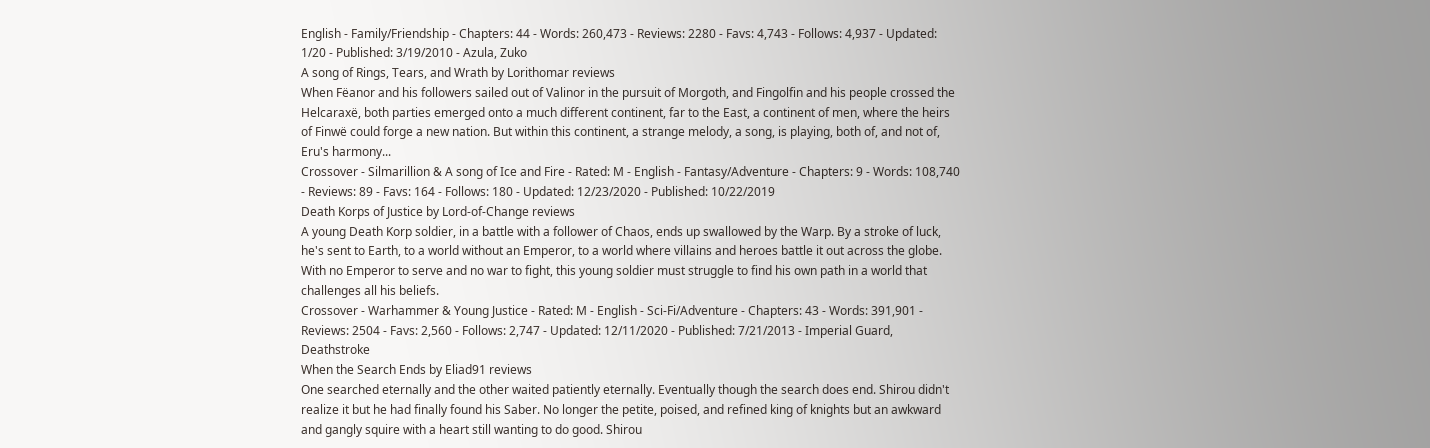English - Family/Friendship - Chapters: 44 - Words: 260,473 - Reviews: 2280 - Favs: 4,743 - Follows: 4,937 - Updated: 1/20 - Published: 3/19/2010 - Azula, Zuko
A song of Rings, Tears, and Wrath by Lorithomar reviews
When Fëanor and his followers sailed out of Valinor in the pursuit of Morgoth, and Fingolfin and his people crossed the Helcaraxë, both parties emerged onto a much different continent, far to the East, a continent of men, where the heirs of Finwë could forge a new nation. But within this continent, a strange melody, a song, is playing, both of, and not of, Eru's harmony...
Crossover - Silmarillion & A song of Ice and Fire - Rated: M - English - Fantasy/Adventure - Chapters: 9 - Words: 108,740 - Reviews: 89 - Favs: 164 - Follows: 180 - Updated: 12/23/2020 - Published: 10/22/2019
Death Korps of Justice by Lord-of-Change reviews
A young Death Korp soldier, in a battle with a follower of Chaos, ends up swallowed by the Warp. By a stroke of luck, he's sent to Earth, to a world without an Emperor, to a world where villains and heroes battle it out across the globe. With no Emperor to serve and no war to fight, this young soldier must struggle to find his own path in a world that challenges all his beliefs.
Crossover - Warhammer & Young Justice - Rated: M - English - Sci-Fi/Adventure - Chapters: 43 - Words: 391,901 - Reviews: 2504 - Favs: 2,560 - Follows: 2,747 - Updated: 12/11/2020 - Published: 7/21/2013 - Imperial Guard, Deathstroke
When the Search Ends by Eliad91 reviews
One searched eternally and the other waited patiently eternally. Eventually though the search does end. Shirou didn't realize it but he had finally found his Saber. No longer the petite, poised, and refined king of knights but an awkward and gangly squire with a heart still wanting to do good. Shirou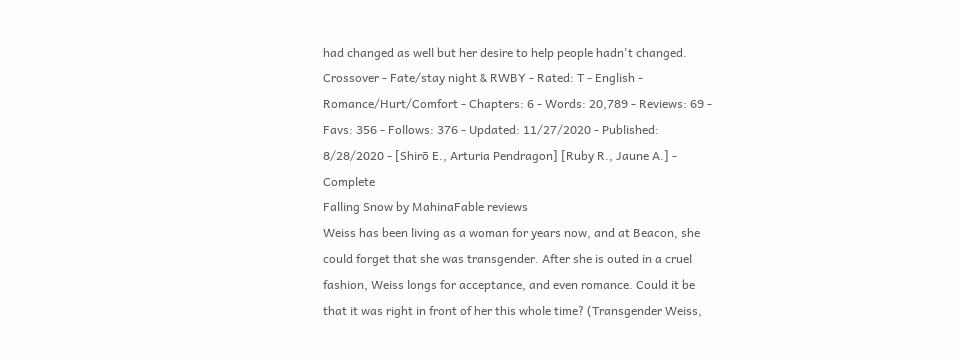had changed as well but her desire to help people hadn't changed.
Crossover - Fate/stay night & RWBY - Rated: T - English - Romance/Hurt/Comfort - Chapters: 6 - Words: 20,789 - Reviews: 69 - Favs: 356 - Follows: 376 - Updated: 11/27/2020 - Published: 8/28/2020 - [Shirō E., Arturia Pendragon] [Ruby R., Jaune A.] - Complete
Falling Snow by MahinaFable reviews
Weiss has been living as a woman for years now, and at Beacon, she could forget that she was transgender. After she is outed in a cruel fashion, Weiss longs for acceptance, and even romance. Could it be that it was right in front of her this whole time? (Transgender Weiss,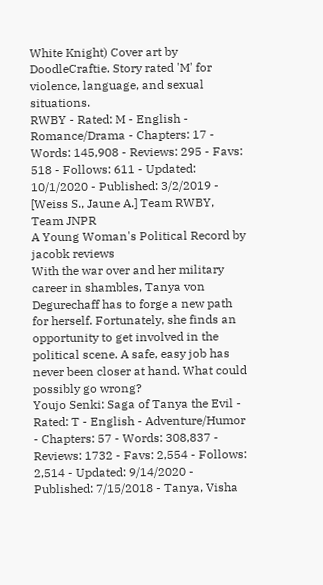White Knight) Cover art by DoodleCraftie. Story rated 'M' for violence, language, and sexual situations.
RWBY - Rated: M - English - Romance/Drama - Chapters: 17 - Words: 145,908 - Reviews: 295 - Favs: 518 - Follows: 611 - Updated: 10/1/2020 - Published: 3/2/2019 - [Weiss S., Jaune A.] Team RWBY, Team JNPR
A Young Woman's Political Record by jacobk reviews
With the war over and her military career in shambles, Tanya von Degurechaff has to forge a new path for herself. Fortunately, she finds an opportunity to get involved in the political scene. A safe, easy job has never been closer at hand. What could possibly go wrong?
Youjo Senki: Saga of Tanya the Evil - Rated: T - English - Adventure/Humor - Chapters: 57 - Words: 308,837 - Reviews: 1732 - Favs: 2,554 - Follows: 2,514 - Updated: 9/14/2020 - Published: 7/15/2018 - Tanya, Visha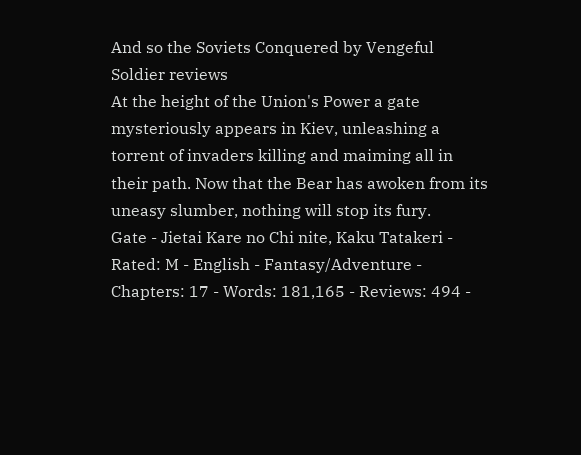And so the Soviets Conquered by Vengeful Soldier reviews
At the height of the Union's Power a gate mysteriously appears in Kiev, unleashing a torrent of invaders killing and maiming all in their path. Now that the Bear has awoken from its uneasy slumber, nothing will stop its fury.
Gate - Jietai Kare no Chi nite, Kaku Tatakeri - Rated: M - English - Fantasy/Adventure - Chapters: 17 - Words: 181,165 - Reviews: 494 -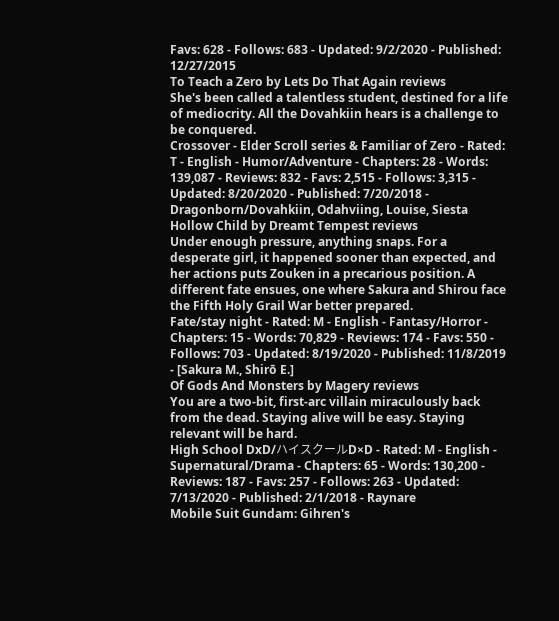Favs: 628 - Follows: 683 - Updated: 9/2/2020 - Published: 12/27/2015
To Teach a Zero by Lets Do That Again reviews
She's been called a talentless student, destined for a life of mediocrity. All the Dovahkiin hears is a challenge to be conquered.
Crossover - Elder Scroll series & Familiar of Zero - Rated: T - English - Humor/Adventure - Chapters: 28 - Words: 139,087 - Reviews: 832 - Favs: 2,515 - Follows: 3,315 - Updated: 8/20/2020 - Published: 7/20/2018 - Dragonborn/Dovahkiin, Odahviing, Louise, Siesta
Hollow Child by Dreamt Tempest reviews
Under enough pressure, anything snaps. For a desperate girl, it happened sooner than expected, and her actions puts Zouken in a precarious position. A different fate ensues, one where Sakura and Shirou face the Fifth Holy Grail War better prepared.
Fate/stay night - Rated: M - English - Fantasy/Horror - Chapters: 15 - Words: 70,829 - Reviews: 174 - Favs: 550 - Follows: 703 - Updated: 8/19/2020 - Published: 11/8/2019 - [Sakura M., Shirō E.]
Of Gods And Monsters by Magery reviews
You are a two-bit, first-arc villain miraculously back from the dead. Staying alive will be easy. Staying relevant will be hard.
High School DxD/ハイスクールD×D - Rated: M - English - Supernatural/Drama - Chapters: 65 - Words: 130,200 - Reviews: 187 - Favs: 257 - Follows: 263 - Updated: 7/13/2020 - Published: 2/1/2018 - Raynare
Mobile Suit Gundam: Gihren's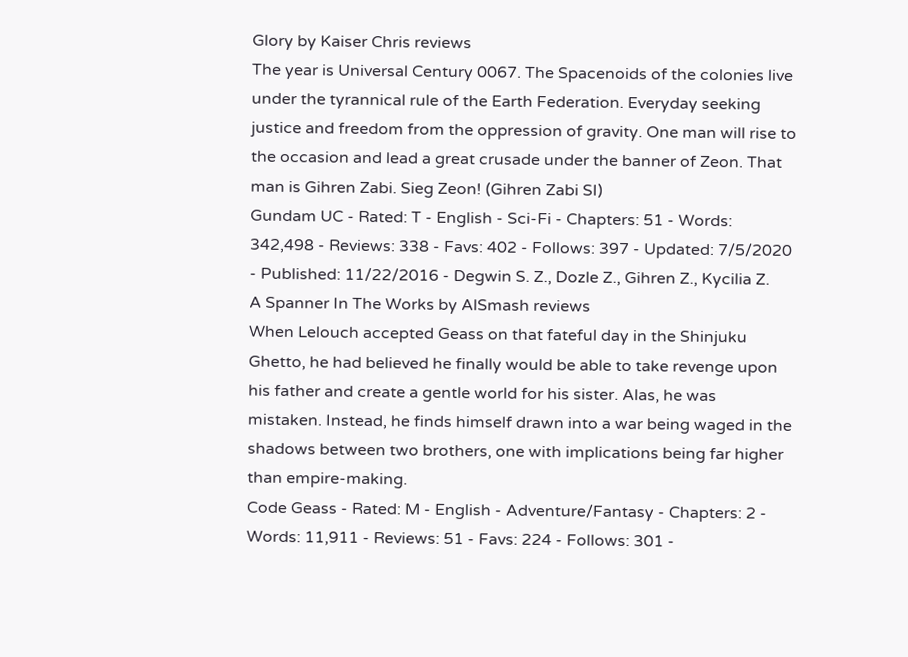Glory by Kaiser Chris reviews
The year is Universal Century 0067. The Spacenoids of the colonies live under the tyrannical rule of the Earth Federation. Everyday seeking justice and freedom from the oppression of gravity. One man will rise to the occasion and lead a great crusade under the banner of Zeon. That man is Gihren Zabi. Sieg Zeon! (Gihren Zabi SI)
Gundam UC - Rated: T - English - Sci-Fi - Chapters: 51 - Words: 342,498 - Reviews: 338 - Favs: 402 - Follows: 397 - Updated: 7/5/2020 - Published: 11/22/2016 - Degwin S. Z., Dozle Z., Gihren Z., Kycilia Z.
A Spanner In The Works by AlSmash reviews
When Lelouch accepted Geass on that fateful day in the Shinjuku Ghetto, he had believed he finally would be able to take revenge upon his father and create a gentle world for his sister. Alas, he was mistaken. Instead, he finds himself drawn into a war being waged in the shadows between two brothers, one with implications being far higher than empire-making.
Code Geass - Rated: M - English - Adventure/Fantasy - Chapters: 2 - Words: 11,911 - Reviews: 51 - Favs: 224 - Follows: 301 -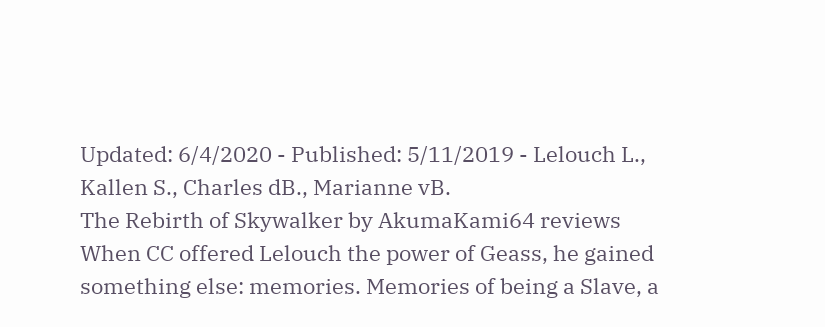Updated: 6/4/2020 - Published: 5/11/2019 - Lelouch L., Kallen S., Charles dB., Marianne vB.
The Rebirth of Skywalker by AkumaKami64 reviews
When CC offered Lelouch the power of Geass, he gained something else: memories. Memories of being a Slave, a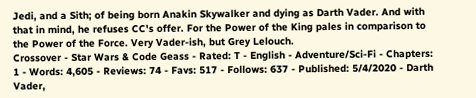Jedi, and a Sith; of being born Anakin Skywalker and dying as Darth Vader. And with that in mind, he refuses CC's offer. For the Power of the King pales in comparison to the Power of the Force. Very Vader-ish, but Grey Lelouch.
Crossover - Star Wars & Code Geass - Rated: T - English - Adventure/Sci-Fi - Chapters: 1 - Words: 4,605 - Reviews: 74 - Favs: 517 - Follows: 637 - Published: 5/4/2020 - Darth Vader,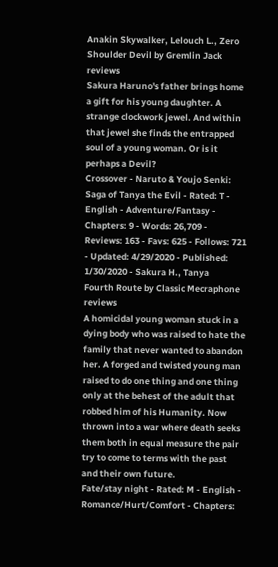Anakin Skywalker, Lelouch L., Zero
Shoulder Devil by Gremlin Jack reviews
Sakura Haruno's father brings home a gift for his young daughter. A strange clockwork jewel. And within that jewel she finds the entrapped soul of a young woman. Or is it perhaps a Devil?
Crossover - Naruto & Youjo Senki: Saga of Tanya the Evil - Rated: T - English - Adventure/Fantasy - Chapters: 9 - Words: 26,709 - Reviews: 163 - Favs: 625 - Follows: 721 - Updated: 4/29/2020 - Published: 1/30/2020 - Sakura H., Tanya
Fourth Route by Classic Mecraphone reviews
A homicidal young woman stuck in a dying body who was raised to hate the family that never wanted to abandon her. A forged and twisted young man raised to do one thing and one thing only at the behest of the adult that robbed him of his Humanity. Now thrown into a war where death seeks them both in equal measure the pair try to come to terms with the past and their own future.
Fate/stay night - Rated: M - English - Romance/Hurt/Comfort - Chapters: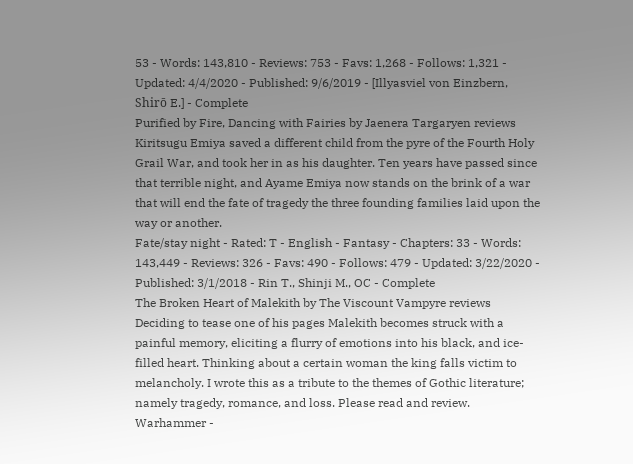53 - Words: 143,810 - Reviews: 753 - Favs: 1,268 - Follows: 1,321 - Updated: 4/4/2020 - Published: 9/6/2019 - [Illyasviel von Einzbern, Shirō E.] - Complete
Purified by Fire, Dancing with Fairies by Jaenera Targaryen reviews
Kiritsugu Emiya saved a different child from the pyre of the Fourth Holy Grail War, and took her in as his daughter. Ten years have passed since that terrible night, and Ayame Emiya now stands on the brink of a war that will end the fate of tragedy the three founding families laid upon the way or another.
Fate/stay night - Rated: T - English - Fantasy - Chapters: 33 - Words: 143,449 - Reviews: 326 - Favs: 490 - Follows: 479 - Updated: 3/22/2020 - Published: 3/1/2018 - Rin T., Shinji M., OC - Complete
The Broken Heart of Malekith by The Viscount Vampyre reviews
Deciding to tease one of his pages Malekith becomes struck with a painful memory, eliciting a flurry of emotions into his black, and ice-filled heart. Thinking about a certain woman the king falls victim to melancholy. I wrote this as a tribute to the themes of Gothic literature; namely tragedy, romance, and loss. Please read and review.
Warhammer -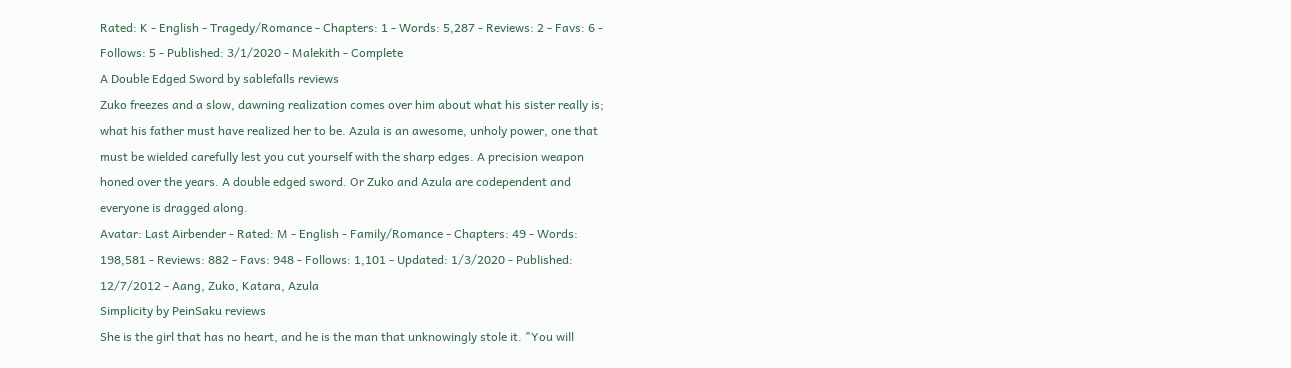Rated: K - English - Tragedy/Romance - Chapters: 1 - Words: 5,287 - Reviews: 2 - Favs: 6 - Follows: 5 - Published: 3/1/2020 - Malekith - Complete
A Double Edged Sword by sablefalls reviews
Zuko freezes and a slow, dawning realization comes over him about what his sister really is; what his father must have realized her to be. Azula is an awesome, unholy power, one that must be wielded carefully lest you cut yourself with the sharp edges. A precision weapon honed over the years. A double edged sword. Or Zuko and Azula are codependent and everyone is dragged along.
Avatar: Last Airbender - Rated: M - English - Family/Romance - Chapters: 49 - Words: 198,581 - Reviews: 882 - Favs: 948 - Follows: 1,101 - Updated: 1/3/2020 - Published: 12/7/2012 - Aang, Zuko, Katara, Azula
Simplicity by PeinSaku reviews
She is the girl that has no heart, and he is the man that unknowingly stole it. "You will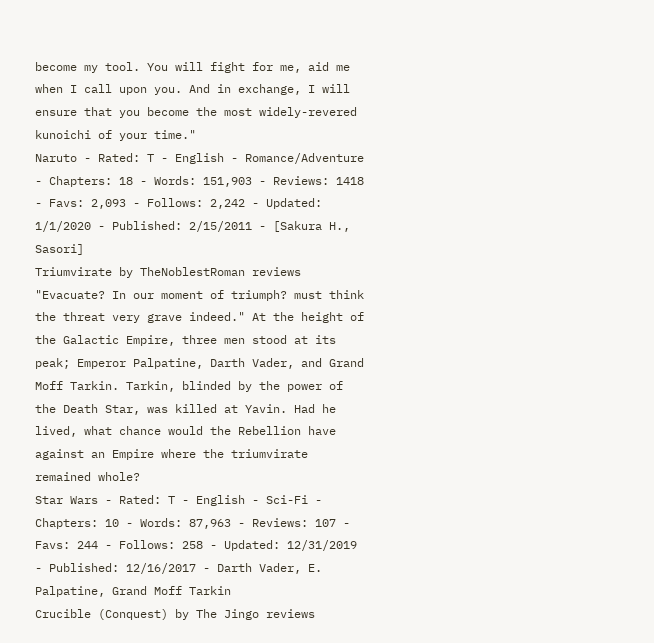become my tool. You will fight for me, aid me when I call upon you. And in exchange, I will ensure that you become the most widely-revered kunoichi of your time."
Naruto - Rated: T - English - Romance/Adventure - Chapters: 18 - Words: 151,903 - Reviews: 1418 - Favs: 2,093 - Follows: 2,242 - Updated: 1/1/2020 - Published: 2/15/2011 - [Sakura H., Sasori]
Triumvirate by TheNoblestRoman reviews
"Evacuate? In our moment of triumph? must think the threat very grave indeed." At the height of the Galactic Empire, three men stood at its peak; Emperor Palpatine, Darth Vader, and Grand Moff Tarkin. Tarkin, blinded by the power of the Death Star, was killed at Yavin. Had he lived, what chance would the Rebellion have against an Empire where the triumvirate remained whole?
Star Wars - Rated: T - English - Sci-Fi - Chapters: 10 - Words: 87,963 - Reviews: 107 - Favs: 244 - Follows: 258 - Updated: 12/31/2019 - Published: 12/16/2017 - Darth Vader, E. Palpatine, Grand Moff Tarkin
Crucible (Conquest) by The Jingo reviews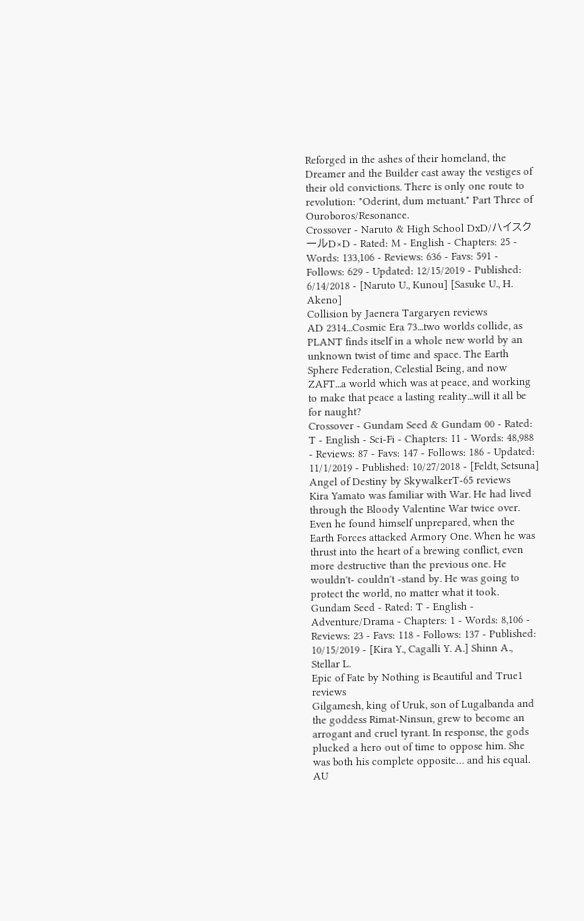Reforged in the ashes of their homeland, the Dreamer and the Builder cast away the vestiges of their old convictions. There is only one route to revolution: "Oderint, dum metuant." Part Three of Ouroboros/Resonance.
Crossover - Naruto & High School DxD/ハイスクールD×D - Rated: M - English - Chapters: 25 - Words: 133,106 - Reviews: 636 - Favs: 591 - Follows: 629 - Updated: 12/15/2019 - Published: 6/14/2018 - [Naruto U., Kunou] [Sasuke U., H. Akeno]
Collision by Jaenera Targaryen reviews
AD 2314...Cosmic Era 73...two worlds collide, as PLANT finds itself in a whole new world by an unknown twist of time and space. The Earth Sphere Federation, Celestial Being, and now ZAFT...a world which was at peace, and working to make that peace a lasting reality...will it all be for naught?
Crossover - Gundam Seed & Gundam 00 - Rated: T - English - Sci-Fi - Chapters: 11 - Words: 48,988 - Reviews: 87 - Favs: 147 - Follows: 186 - Updated: 11/1/2019 - Published: 10/27/2018 - [Feldt, Setsuna]
Angel of Destiny by SkywalkerT-65 reviews
Kira Yamato was familiar with War. He had lived through the Bloody Valentine War twice over. Even he found himself unprepared, when the Earth Forces attacked Armory One. When he was thrust into the heart of a brewing conflict, even more destructive than the previous one. He wouldn't- couldn't -stand by. He was going to protect the world, no matter what it took.
Gundam Seed - Rated: T - English - Adventure/Drama - Chapters: 1 - Words: 8,106 - Reviews: 23 - Favs: 118 - Follows: 137 - Published: 10/15/2019 - [Kira Y., Cagalli Y. A.] Shinn A., Stellar L.
Epic of Fate by Nothing is Beautiful and True1 reviews
Gilgamesh, king of Uruk, son of Lugalbanda and the goddess Rimat-Ninsun, grew to become an arrogant and cruel tyrant. In response, the gods plucked a hero out of time to oppose him. She was both his complete opposite… and his equal. AU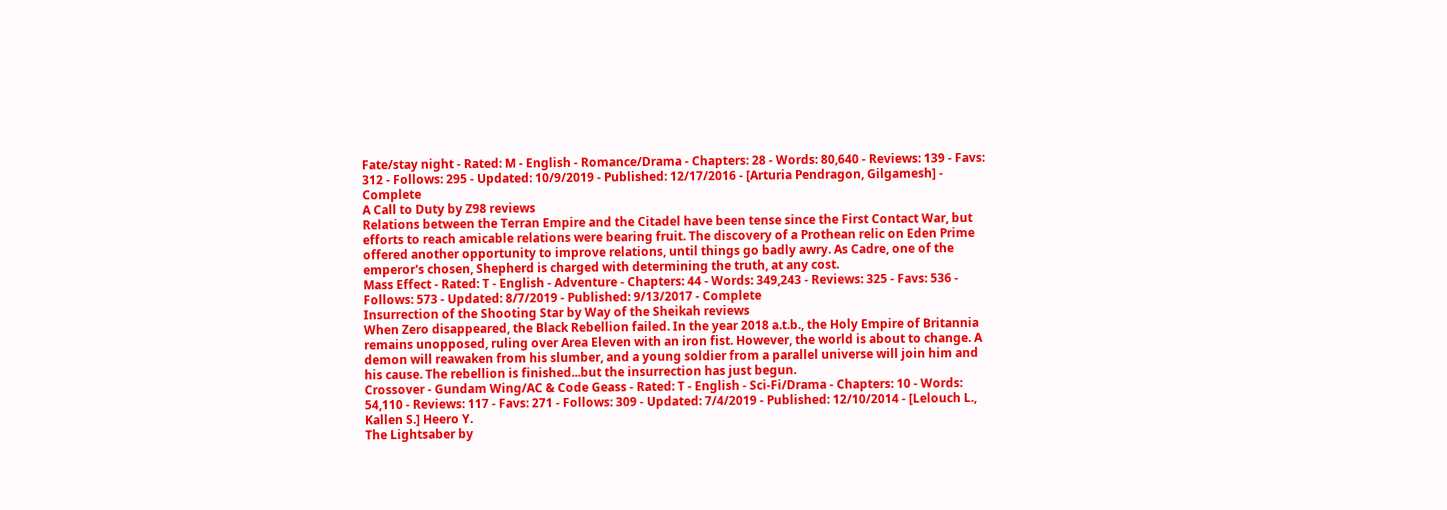Fate/stay night - Rated: M - English - Romance/Drama - Chapters: 28 - Words: 80,640 - Reviews: 139 - Favs: 312 - Follows: 295 - Updated: 10/9/2019 - Published: 12/17/2016 - [Arturia Pendragon, Gilgamesh] - Complete
A Call to Duty by Z98 reviews
Relations between the Terran Empire and the Citadel have been tense since the First Contact War, but efforts to reach amicable relations were bearing fruit. The discovery of a Prothean relic on Eden Prime offered another opportunity to improve relations, until things go badly awry. As Cadre, one of the emperor's chosen, Shepherd is charged with determining the truth, at any cost.
Mass Effect - Rated: T - English - Adventure - Chapters: 44 - Words: 349,243 - Reviews: 325 - Favs: 536 - Follows: 573 - Updated: 8/7/2019 - Published: 9/13/2017 - Complete
Insurrection of the Shooting Star by Way of the Sheikah reviews
When Zero disappeared, the Black Rebellion failed. In the year 2018 a.t.b., the Holy Empire of Britannia remains unopposed, ruling over Area Eleven with an iron fist. However, the world is about to change. A demon will reawaken from his slumber, and a young soldier from a parallel universe will join him and his cause. The rebellion is finished...but the insurrection has just begun.
Crossover - Gundam Wing/AC & Code Geass - Rated: T - English - Sci-Fi/Drama - Chapters: 10 - Words: 54,110 - Reviews: 117 - Favs: 271 - Follows: 309 - Updated: 7/4/2019 - Published: 12/10/2014 - [Lelouch L., Kallen S.] Heero Y.
The Lightsaber by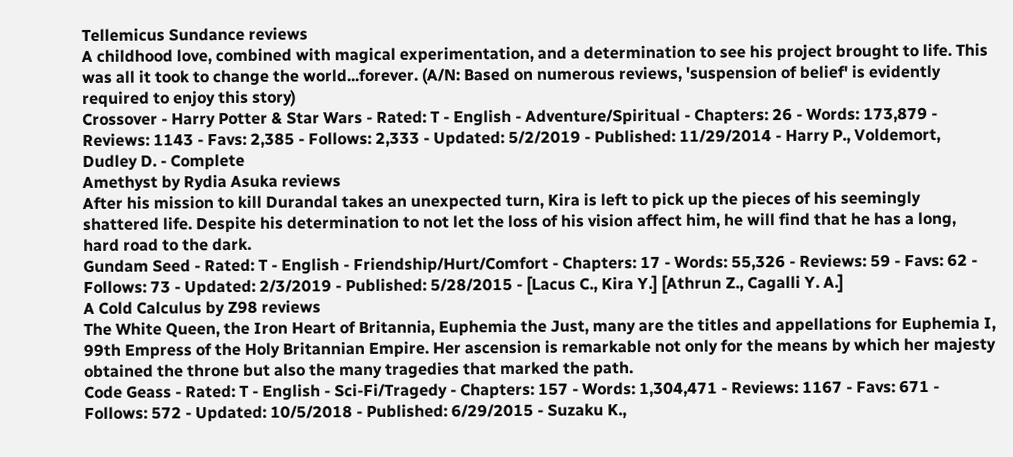Tellemicus Sundance reviews
A childhood love, combined with magical experimentation, and a determination to see his project brought to life. This was all it took to change the world...forever. (A/N: Based on numerous reviews, 'suspension of belief' is evidently required to enjoy this story)
Crossover - Harry Potter & Star Wars - Rated: T - English - Adventure/Spiritual - Chapters: 26 - Words: 173,879 - Reviews: 1143 - Favs: 2,385 - Follows: 2,333 - Updated: 5/2/2019 - Published: 11/29/2014 - Harry P., Voldemort, Dudley D. - Complete
Amethyst by Rydia Asuka reviews
After his mission to kill Durandal takes an unexpected turn, Kira is left to pick up the pieces of his seemingly shattered life. Despite his determination to not let the loss of his vision affect him, he will find that he has a long, hard road to the dark.
Gundam Seed - Rated: T - English - Friendship/Hurt/Comfort - Chapters: 17 - Words: 55,326 - Reviews: 59 - Favs: 62 - Follows: 73 - Updated: 2/3/2019 - Published: 5/28/2015 - [Lacus C., Kira Y.] [Athrun Z., Cagalli Y. A.]
A Cold Calculus by Z98 reviews
The White Queen, the Iron Heart of Britannia, Euphemia the Just, many are the titles and appellations for Euphemia I, 99th Empress of the Holy Britannian Empire. Her ascension is remarkable not only for the means by which her majesty obtained the throne but also the many tragedies that marked the path.
Code Geass - Rated: T - English - Sci-Fi/Tragedy - Chapters: 157 - Words: 1,304,471 - Reviews: 1167 - Favs: 671 - Follows: 572 - Updated: 10/5/2018 - Published: 6/29/2015 - Suzaku K.,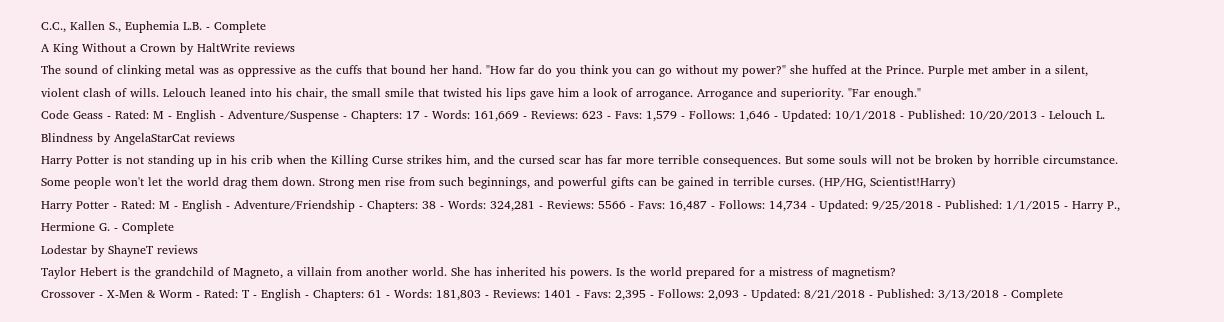C.C., Kallen S., Euphemia L.B. - Complete
A King Without a Crown by HaltWrite reviews
The sound of clinking metal was as oppressive as the cuffs that bound her hand. "How far do you think you can go without my power?" she huffed at the Prince. Purple met amber in a silent, violent clash of wills. Lelouch leaned into his chair, the small smile that twisted his lips gave him a look of arrogance. Arrogance and superiority. "Far enough."
Code Geass - Rated: M - English - Adventure/Suspense - Chapters: 17 - Words: 161,669 - Reviews: 623 - Favs: 1,579 - Follows: 1,646 - Updated: 10/1/2018 - Published: 10/20/2013 - Lelouch L.
Blindness by AngelaStarCat reviews
Harry Potter is not standing up in his crib when the Killing Curse strikes him, and the cursed scar has far more terrible consequences. But some souls will not be broken by horrible circumstance. Some people won't let the world drag them down. Strong men rise from such beginnings, and powerful gifts can be gained in terrible curses. (HP/HG, Scientist!Harry)
Harry Potter - Rated: M - English - Adventure/Friendship - Chapters: 38 - Words: 324,281 - Reviews: 5566 - Favs: 16,487 - Follows: 14,734 - Updated: 9/25/2018 - Published: 1/1/2015 - Harry P., Hermione G. - Complete
Lodestar by ShayneT reviews
Taylor Hebert is the grandchild of Magneto, a villain from another world. She has inherited his powers. Is the world prepared for a mistress of magnetism?
Crossover - X-Men & Worm - Rated: T - English - Chapters: 61 - Words: 181,803 - Reviews: 1401 - Favs: 2,395 - Follows: 2,093 - Updated: 8/21/2018 - Published: 3/13/2018 - Complete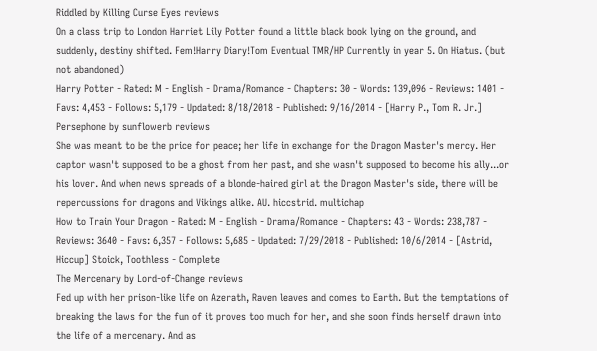Riddled by Killing Curse Eyes reviews
On a class trip to London Harriet Lily Potter found a little black book lying on the ground, and suddenly, destiny shifted. Fem!Harry Diary!Tom Eventual TMR/HP Currently in year 5. On Hiatus. (but not abandoned)
Harry Potter - Rated: M - English - Drama/Romance - Chapters: 30 - Words: 139,096 - Reviews: 1401 - Favs: 4,453 - Follows: 5,179 - Updated: 8/18/2018 - Published: 9/16/2014 - [Harry P., Tom R. Jr.]
Persephone by sunflowerb reviews
She was meant to be the price for peace; her life in exchange for the Dragon Master's mercy. Her captor wasn't supposed to be a ghost from her past, and she wasn't supposed to become his ally...or his lover. And when news spreads of a blonde-haired girl at the Dragon Master's side, there will be repercussions for dragons and Vikings alike. AU. hiccstrid. multichap
How to Train Your Dragon - Rated: M - English - Drama/Romance - Chapters: 43 - Words: 238,787 - Reviews: 3640 - Favs: 6,357 - Follows: 5,685 - Updated: 7/29/2018 - Published: 10/6/2014 - [Astrid, Hiccup] Stoick, Toothless - Complete
The Mercenary by Lord-of-Change reviews
Fed up with her prison-like life on Azerath, Raven leaves and comes to Earth. But the temptations of breaking the laws for the fun of it proves too much for her, and she soon finds herself drawn into the life of a mercenary. And as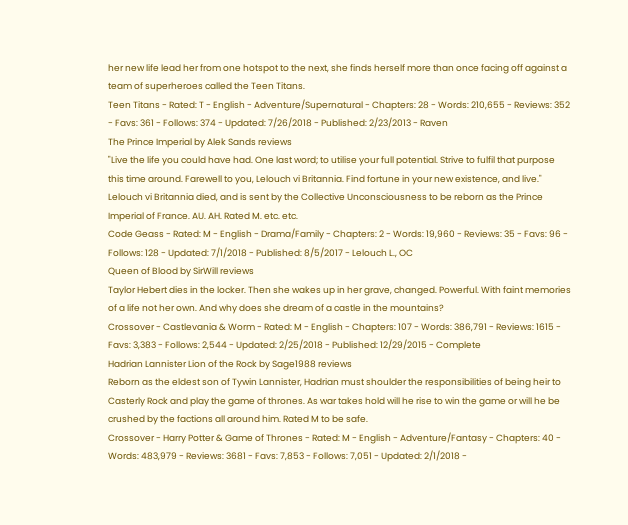her new life lead her from one hotspot to the next, she finds herself more than once facing off against a team of superheroes called the Teen Titans.
Teen Titans - Rated: T - English - Adventure/Supernatural - Chapters: 28 - Words: 210,655 - Reviews: 352 - Favs: 361 - Follows: 374 - Updated: 7/26/2018 - Published: 2/23/2013 - Raven
The Prince Imperial by Alek Sands reviews
"Live the life you could have had. One last word; to utilise your full potential. Strive to fulfil that purpose this time around. Farewell to you, Lelouch vi Britannia. Find fortune in your new existence, and live." Lelouch vi Britannia died, and is sent by the Collective Unconsciousness to be reborn as the Prince Imperial of France. AU. AH. Rated M. etc. etc.
Code Geass - Rated: M - English - Drama/Family - Chapters: 2 - Words: 19,960 - Reviews: 35 - Favs: 96 - Follows: 128 - Updated: 7/1/2018 - Published: 8/5/2017 - Lelouch L., OC
Queen of Blood by SirWill reviews
Taylor Hebert dies in the locker. Then she wakes up in her grave, changed. Powerful. With faint memories of a life not her own. And why does she dream of a castle in the mountains?
Crossover - Castlevania & Worm - Rated: M - English - Chapters: 107 - Words: 386,791 - Reviews: 1615 - Favs: 3,383 - Follows: 2,544 - Updated: 2/25/2018 - Published: 12/29/2015 - Complete
Hadrian Lannister Lion of the Rock by Sage1988 reviews
Reborn as the eldest son of Tywin Lannister, Hadrian must shoulder the responsibilities of being heir to Casterly Rock and play the game of thrones. As war takes hold will he rise to win the game or will he be crushed by the factions all around him. Rated M to be safe.
Crossover - Harry Potter & Game of Thrones - Rated: M - English - Adventure/Fantasy - Chapters: 40 - Words: 483,979 - Reviews: 3681 - Favs: 7,853 - Follows: 7,051 - Updated: 2/1/2018 -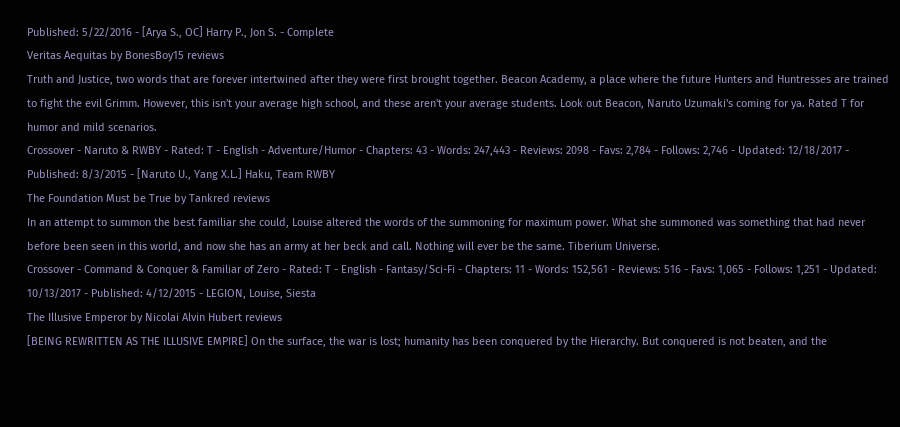Published: 5/22/2016 - [Arya S., OC] Harry P., Jon S. - Complete
Veritas Aequitas by BonesBoy15 reviews
Truth and Justice, two words that are forever intertwined after they were first brought together. Beacon Academy, a place where the future Hunters and Huntresses are trained to fight the evil Grimm. However, this isn't your average high school, and these aren't your average students. Look out Beacon, Naruto Uzumaki's coming for ya. Rated T for humor and mild scenarios.
Crossover - Naruto & RWBY - Rated: T - English - Adventure/Humor - Chapters: 43 - Words: 247,443 - Reviews: 2098 - Favs: 2,784 - Follows: 2,746 - Updated: 12/18/2017 - Published: 8/3/2015 - [Naruto U., Yang X.L.] Haku, Team RWBY
The Foundation Must be True by Tankred reviews
In an attempt to summon the best familiar she could, Louise altered the words of the summoning for maximum power. What she summoned was something that had never before been seen in this world, and now she has an army at her beck and call. Nothing will ever be the same. Tiberium Universe.
Crossover - Command & Conquer & Familiar of Zero - Rated: T - English - Fantasy/Sci-Fi - Chapters: 11 - Words: 152,561 - Reviews: 516 - Favs: 1,065 - Follows: 1,251 - Updated: 10/13/2017 - Published: 4/12/2015 - LEGION, Louise, Siesta
The Illusive Emperor by Nicolai Alvin Hubert reviews
[BEING REWRITTEN AS THE ILLUSIVE EMPIRE] On the surface, the war is lost; humanity has been conquered by the Hierarchy. But conquered is not beaten, and the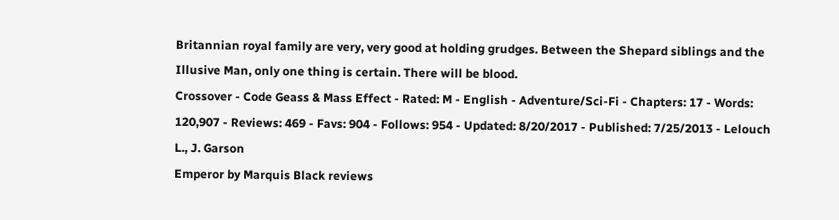Britannian royal family are very, very good at holding grudges. Between the Shepard siblings and the Illusive Man, only one thing is certain. There will be blood.
Crossover - Code Geass & Mass Effect - Rated: M - English - Adventure/Sci-Fi - Chapters: 17 - Words: 120,907 - Reviews: 469 - Favs: 904 - Follows: 954 - Updated: 8/20/2017 - Published: 7/25/2013 - Lelouch L., J. Garson
Emperor by Marquis Black reviews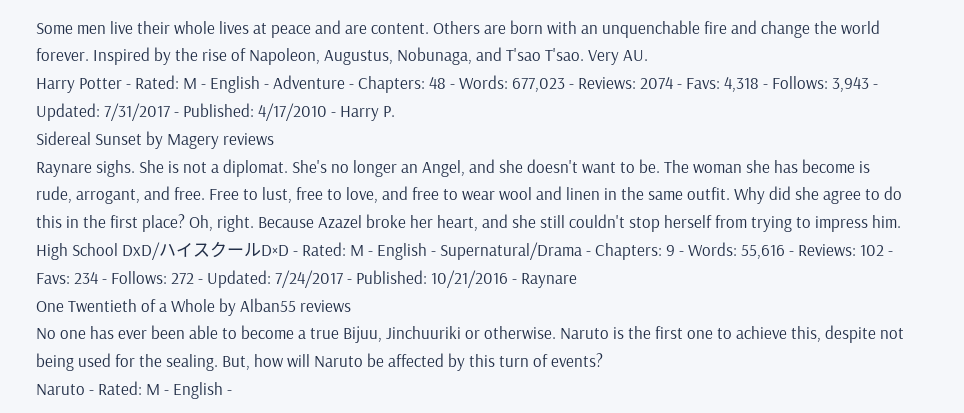Some men live their whole lives at peace and are content. Others are born with an unquenchable fire and change the world forever. Inspired by the rise of Napoleon, Augustus, Nobunaga, and T'sao T'sao. Very AU.
Harry Potter - Rated: M - English - Adventure - Chapters: 48 - Words: 677,023 - Reviews: 2074 - Favs: 4,318 - Follows: 3,943 - Updated: 7/31/2017 - Published: 4/17/2010 - Harry P.
Sidereal Sunset by Magery reviews
Raynare sighs. She is not a diplomat. She's no longer an Angel, and she doesn't want to be. The woman she has become is rude, arrogant, and free. Free to lust, free to love, and free to wear wool and linen in the same outfit. Why did she agree to do this in the first place? Oh, right. Because Azazel broke her heart, and she still couldn't stop herself from trying to impress him.
High School DxD/ハイスクールD×D - Rated: M - English - Supernatural/Drama - Chapters: 9 - Words: 55,616 - Reviews: 102 - Favs: 234 - Follows: 272 - Updated: 7/24/2017 - Published: 10/21/2016 - Raynare
One Twentieth of a Whole by Alban55 reviews
No one has ever been able to become a true Bijuu, Jinchuuriki or otherwise. Naruto is the first one to achieve this, despite not being used for the sealing. But, how will Naruto be affected by this turn of events?
Naruto - Rated: M - English -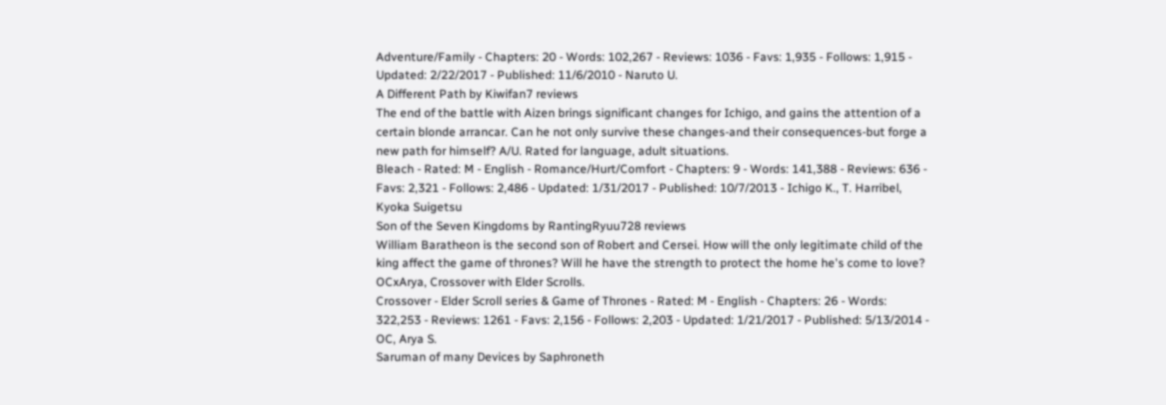Adventure/Family - Chapters: 20 - Words: 102,267 - Reviews: 1036 - Favs: 1,935 - Follows: 1,915 - Updated: 2/22/2017 - Published: 11/6/2010 - Naruto U.
A Different Path by Kiwifan7 reviews
The end of the battle with Aizen brings significant changes for Ichigo, and gains the attention of a certain blonde arrancar. Can he not only survive these changes-and their consequences-but forge a new path for himself? A/U. Rated for language, adult situations.
Bleach - Rated: M - English - Romance/Hurt/Comfort - Chapters: 9 - Words: 141,388 - Reviews: 636 - Favs: 2,321 - Follows: 2,486 - Updated: 1/31/2017 - Published: 10/7/2013 - Ichigo K., T. Harribel, Kyoka Suigetsu
Son of the Seven Kingdoms by RantingRyuu728 reviews
William Baratheon is the second son of Robert and Cersei. How will the only legitimate child of the king affect the game of thrones? Will he have the strength to protect the home he's come to love? OCxArya, Crossover with Elder Scrolls.
Crossover - Elder Scroll series & Game of Thrones - Rated: M - English - Chapters: 26 - Words: 322,253 - Reviews: 1261 - Favs: 2,156 - Follows: 2,203 - Updated: 1/21/2017 - Published: 5/13/2014 - OC, Arya S.
Saruman of many Devices by Saphroneth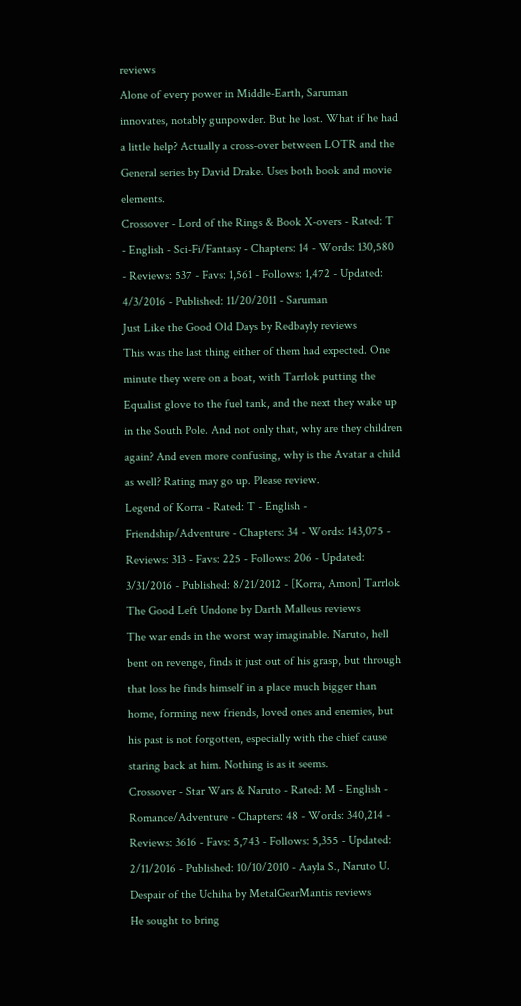reviews
Alone of every power in Middle-Earth, Saruman innovates, notably gunpowder. But he lost. What if he had a little help? Actually a cross-over between LOTR and the General series by David Drake. Uses both book and movie elements.
Crossover - Lord of the Rings & Book X-overs - Rated: T - English - Sci-Fi/Fantasy - Chapters: 14 - Words: 130,580 - Reviews: 537 - Favs: 1,561 - Follows: 1,472 - Updated: 4/3/2016 - Published: 11/20/2011 - Saruman
Just Like the Good Old Days by Redbayly reviews
This was the last thing either of them had expected. One minute they were on a boat, with Tarrlok putting the Equalist glove to the fuel tank, and the next they wake up in the South Pole. And not only that, why are they children again? And even more confusing, why is the Avatar a child as well? Rating may go up. Please review.
Legend of Korra - Rated: T - English - Friendship/Adventure - Chapters: 34 - Words: 143,075 - Reviews: 313 - Favs: 225 - Follows: 206 - Updated: 3/31/2016 - Published: 8/21/2012 - [Korra, Amon] Tarrlok
The Good Left Undone by Darth Malleus reviews
The war ends in the worst way imaginable. Naruto, hell bent on revenge, finds it just out of his grasp, but through that loss he finds himself in a place much bigger than home, forming new friends, loved ones and enemies, but his past is not forgotten, especially with the chief cause staring back at him. Nothing is as it seems.
Crossover - Star Wars & Naruto - Rated: M - English - Romance/Adventure - Chapters: 48 - Words: 340,214 - Reviews: 3616 - Favs: 5,743 - Follows: 5,355 - Updated: 2/11/2016 - Published: 10/10/2010 - Aayla S., Naruto U.
Despair of the Uchiha by MetalGearMantis reviews
He sought to bring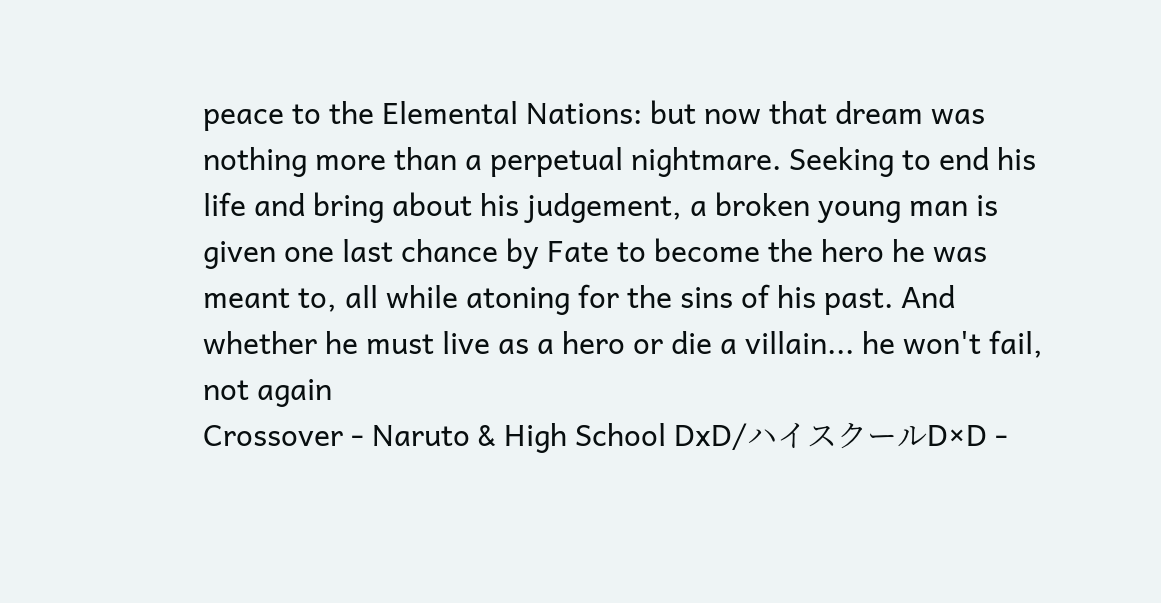peace to the Elemental Nations: but now that dream was nothing more than a perpetual nightmare. Seeking to end his life and bring about his judgement, a broken young man is given one last chance by Fate to become the hero he was meant to, all while atoning for the sins of his past. And whether he must live as a hero or die a villain... he won't fail, not again
Crossover - Naruto & High School DxD/ハイスクールD×D -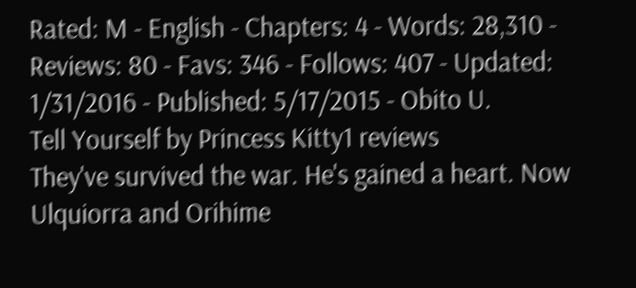Rated: M - English - Chapters: 4 - Words: 28,310 - Reviews: 80 - Favs: 346 - Follows: 407 - Updated: 1/31/2016 - Published: 5/17/2015 - Obito U.
Tell Yourself by Princess Kitty1 reviews
They've survived the war. He's gained a heart. Now Ulquiorra and Orihime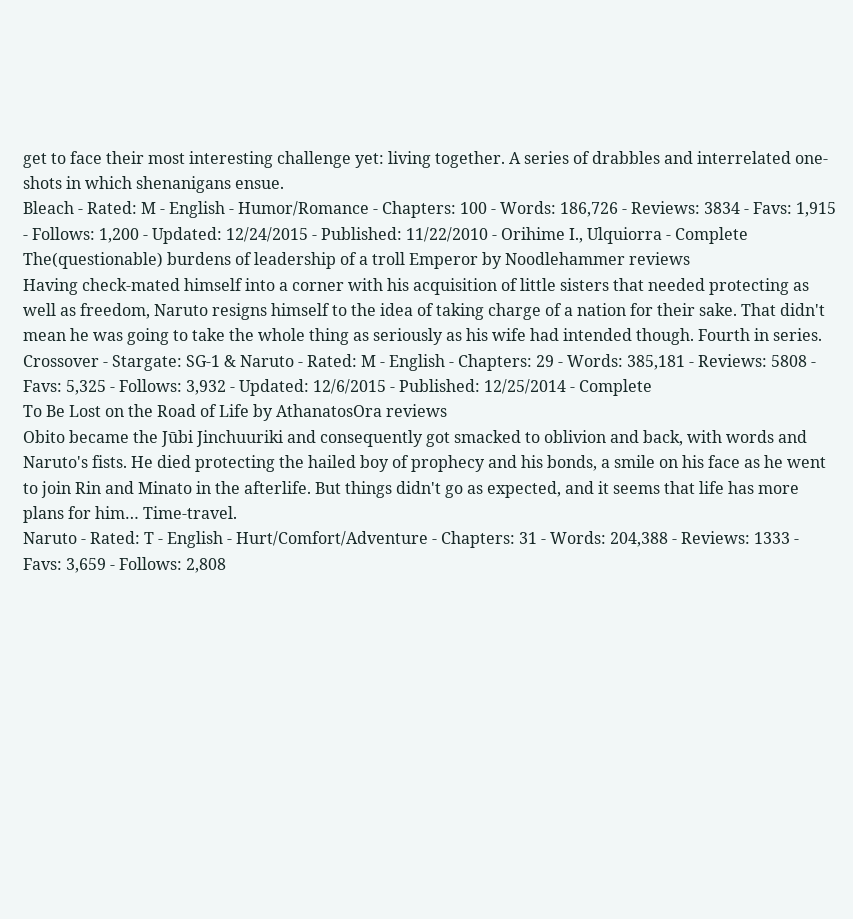get to face their most interesting challenge yet: living together. A series of drabbles and interrelated one-shots in which shenanigans ensue.
Bleach - Rated: M - English - Humor/Romance - Chapters: 100 - Words: 186,726 - Reviews: 3834 - Favs: 1,915 - Follows: 1,200 - Updated: 12/24/2015 - Published: 11/22/2010 - Orihime I., Ulquiorra - Complete
The(questionable) burdens of leadership of a troll Emperor by Noodlehammer reviews
Having check-mated himself into a corner with his acquisition of little sisters that needed protecting as well as freedom, Naruto resigns himself to the idea of taking charge of a nation for their sake. That didn't mean he was going to take the whole thing as seriously as his wife had intended though. Fourth in series.
Crossover - Stargate: SG-1 & Naruto - Rated: M - English - Chapters: 29 - Words: 385,181 - Reviews: 5808 - Favs: 5,325 - Follows: 3,932 - Updated: 12/6/2015 - Published: 12/25/2014 - Complete
To Be Lost on the Road of Life by AthanatosOra reviews
Obito became the Jūbi Jinchuuriki and consequently got smacked to oblivion and back, with words and Naruto's fists. He died protecting the hailed boy of prophecy and his bonds, a smile on his face as he went to join Rin and Minato in the afterlife. But things didn't go as expected, and it seems that life has more plans for him… Time-travel.
Naruto - Rated: T - English - Hurt/Comfort/Adventure - Chapters: 31 - Words: 204,388 - Reviews: 1333 - Favs: 3,659 - Follows: 2,808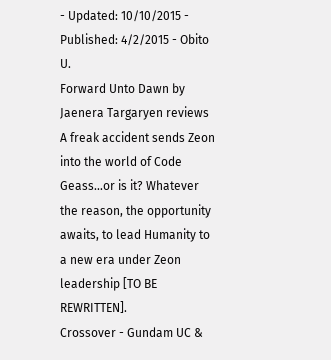- Updated: 10/10/2015 - Published: 4/2/2015 - Obito U.
Forward Unto Dawn by Jaenera Targaryen reviews
A freak accident sends Zeon into the world of Code Geass...or is it? Whatever the reason, the opportunity awaits, to lead Humanity to a new era under Zeon leadership [TO BE REWRITTEN].
Crossover - Gundam UC &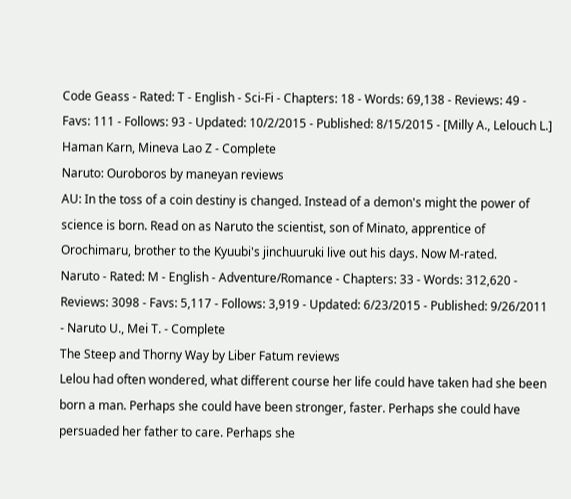Code Geass - Rated: T - English - Sci-Fi - Chapters: 18 - Words: 69,138 - Reviews: 49 - Favs: 111 - Follows: 93 - Updated: 10/2/2015 - Published: 8/15/2015 - [Milly A., Lelouch L.] Haman Karn, Mineva Lao Z - Complete
Naruto: Ouroboros by maneyan reviews
AU: In the toss of a coin destiny is changed. Instead of a demon's might the power of science is born. Read on as Naruto the scientist, son of Minato, apprentice of Orochimaru, brother to the Kyuubi's jinchuuruki live out his days. Now M-rated.
Naruto - Rated: M - English - Adventure/Romance - Chapters: 33 - Words: 312,620 - Reviews: 3098 - Favs: 5,117 - Follows: 3,919 - Updated: 6/23/2015 - Published: 9/26/2011 - Naruto U., Mei T. - Complete
The Steep and Thorny Way by Liber Fatum reviews
Lelou had often wondered, what different course her life could have taken had she been born a man. Perhaps she could have been stronger, faster. Perhaps she could have persuaded her father to care. Perhaps she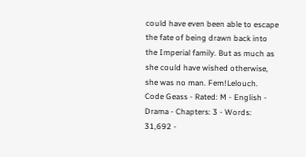could have even been able to escape the fate of being drawn back into the Imperial family. But as much as she could have wished otherwise, she was no man. Fem!Lelouch.
Code Geass - Rated: M - English - Drama - Chapters: 3 - Words: 31,692 -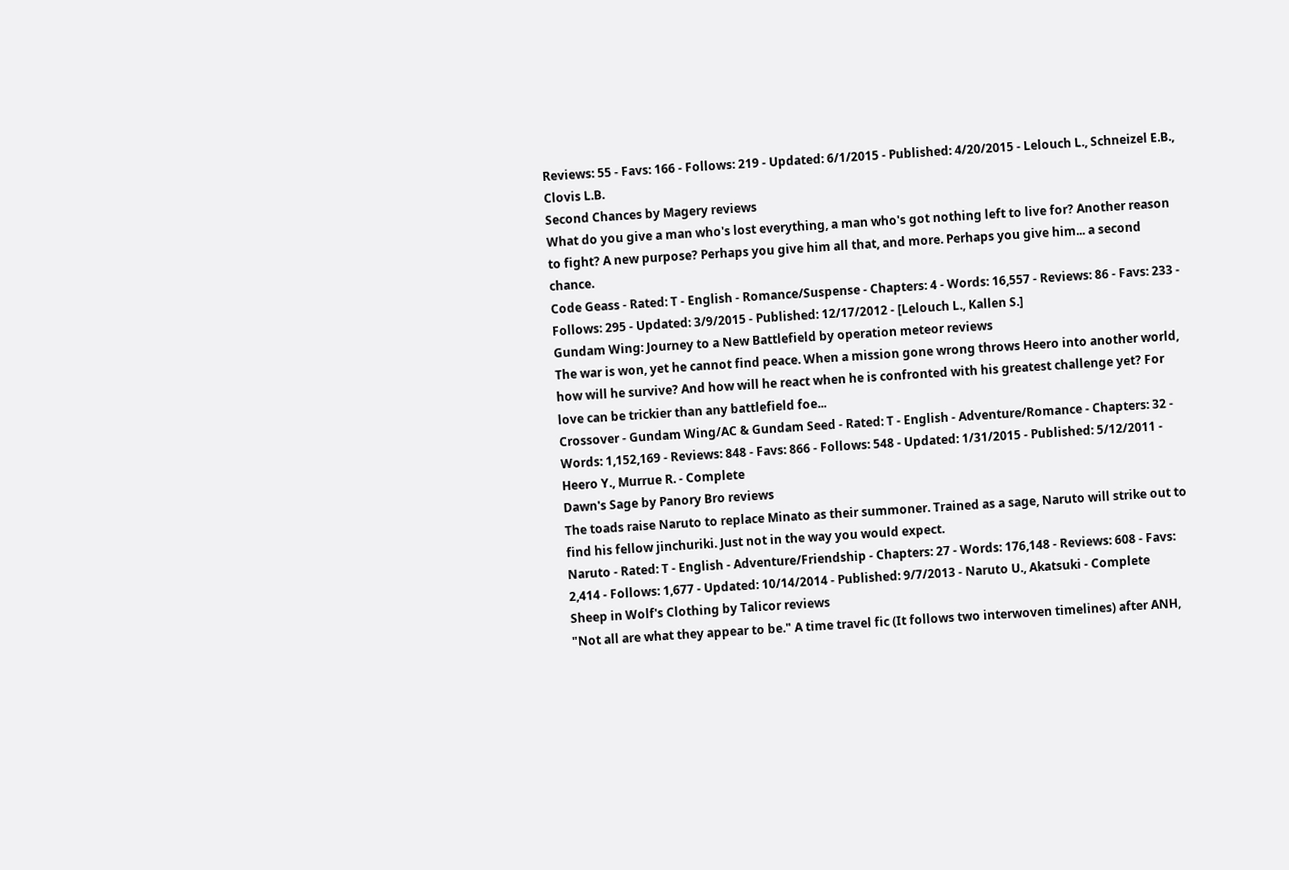Reviews: 55 - Favs: 166 - Follows: 219 - Updated: 6/1/2015 - Published: 4/20/2015 - Lelouch L., Schneizel E.B., Clovis L.B.
Second Chances by Magery reviews
What do you give a man who's lost everything, a man who's got nothing left to live for? Another reason to fight? A new purpose? Perhaps you give him all that, and more. Perhaps you give him... a second chance.
Code Geass - Rated: T - English - Romance/Suspense - Chapters: 4 - Words: 16,557 - Reviews: 86 - Favs: 233 - Follows: 295 - Updated: 3/9/2015 - Published: 12/17/2012 - [Lelouch L., Kallen S.]
Gundam Wing: Journey to a New Battlefield by operation meteor reviews
The war is won, yet he cannot find peace. When a mission gone wrong throws Heero into another world, how will he survive? And how will he react when he is confronted with his greatest challenge yet? For love can be trickier than any battlefield foe...
Crossover - Gundam Wing/AC & Gundam Seed - Rated: T - English - Adventure/Romance - Chapters: 32 - Words: 1,152,169 - Reviews: 848 - Favs: 866 - Follows: 548 - Updated: 1/31/2015 - Published: 5/12/2011 - Heero Y., Murrue R. - Complete
Dawn's Sage by Panory Bro reviews
The toads raise Naruto to replace Minato as their summoner. Trained as a sage, Naruto will strike out to find his fellow jinchuriki. Just not in the way you would expect.
Naruto - Rated: T - English - Adventure/Friendship - Chapters: 27 - Words: 176,148 - Reviews: 608 - Favs: 2,414 - Follows: 1,677 - Updated: 10/14/2014 - Published: 9/7/2013 - Naruto U., Akatsuki - Complete
Sheep in Wolf's Clothing by Talicor reviews
"Not all are what they appear to be." A time travel fic (It follows two interwoven timelines) after ANH,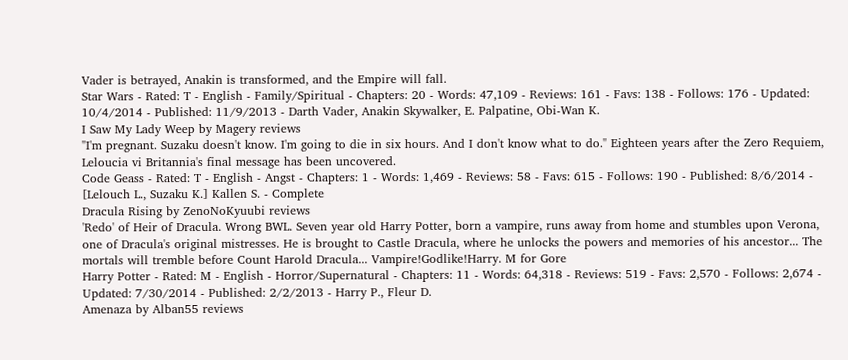Vader is betrayed, Anakin is transformed, and the Empire will fall.
Star Wars - Rated: T - English - Family/Spiritual - Chapters: 20 - Words: 47,109 - Reviews: 161 - Favs: 138 - Follows: 176 - Updated: 10/4/2014 - Published: 11/9/2013 - Darth Vader, Anakin Skywalker, E. Palpatine, Obi-Wan K.
I Saw My Lady Weep by Magery reviews
"I'm pregnant. Suzaku doesn't know. I'm going to die in six hours. And I don't know what to do." Eighteen years after the Zero Requiem, Leloucia vi Britannia's final message has been uncovered.
Code Geass - Rated: T - English - Angst - Chapters: 1 - Words: 1,469 - Reviews: 58 - Favs: 615 - Follows: 190 - Published: 8/6/2014 - [Lelouch L., Suzaku K.] Kallen S. - Complete
Dracula Rising by ZenoNoKyuubi reviews
'Redo' of Heir of Dracula. Wrong BWL. Seven year old Harry Potter, born a vampire, runs away from home and stumbles upon Verona, one of Dracula's original mistresses. He is brought to Castle Dracula, where he unlocks the powers and memories of his ancestor... The mortals will tremble before Count Harold Dracula... Vampire!Godlike!Harry. M for Gore
Harry Potter - Rated: M - English - Horror/Supernatural - Chapters: 11 - Words: 64,318 - Reviews: 519 - Favs: 2,570 - Follows: 2,674 - Updated: 7/30/2014 - Published: 2/2/2013 - Harry P., Fleur D.
Amenaza by Alban55 reviews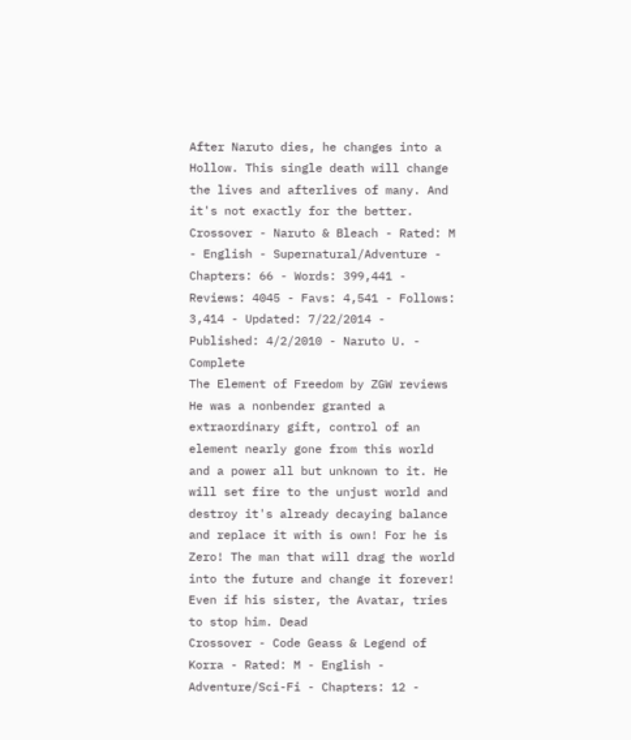After Naruto dies, he changes into a Hollow. This single death will change the lives and afterlives of many. And it's not exactly for the better.
Crossover - Naruto & Bleach - Rated: M - English - Supernatural/Adventure - Chapters: 66 - Words: 399,441 - Reviews: 4045 - Favs: 4,541 - Follows: 3,414 - Updated: 7/22/2014 - Published: 4/2/2010 - Naruto U. - Complete
The Element of Freedom by ZGW reviews
He was a nonbender granted a extraordinary gift, control of an element nearly gone from this world and a power all but unknown to it. He will set fire to the unjust world and destroy it's already decaying balance and replace it with is own! For he is Zero! The man that will drag the world into the future and change it forever! Even if his sister, the Avatar, tries to stop him. Dead
Crossover - Code Geass & Legend of Korra - Rated: M - English - Adventure/Sci-Fi - Chapters: 12 -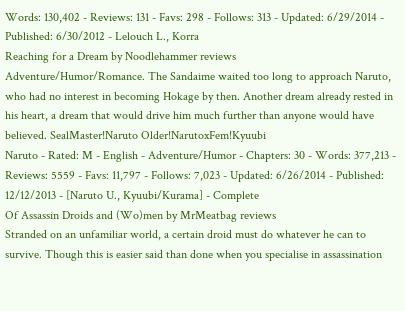Words: 130,402 - Reviews: 131 - Favs: 298 - Follows: 313 - Updated: 6/29/2014 - Published: 6/30/2012 - Lelouch L., Korra
Reaching for a Dream by Noodlehammer reviews
Adventure/Humor/Romance. The Sandaime waited too long to approach Naruto, who had no interest in becoming Hokage by then. Another dream already rested in his heart, a dream that would drive him much further than anyone would have believed. SealMaster!Naruto Older!NarutoxFem!Kyuubi
Naruto - Rated: M - English - Adventure/Humor - Chapters: 30 - Words: 377,213 - Reviews: 5559 - Favs: 11,797 - Follows: 7,023 - Updated: 6/26/2014 - Published: 12/12/2013 - [Naruto U., Kyuubi/Kurama] - Complete
Of Assassin Droids and (Wo)men by MrMeatbag reviews
Stranded on an unfamiliar world, a certain droid must do whatever he can to survive. Though this is easier said than done when you specialise in assassination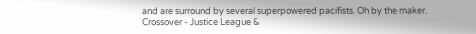and are surround by several superpowered pacifists. Oh by the maker.
Crossover - Justice League &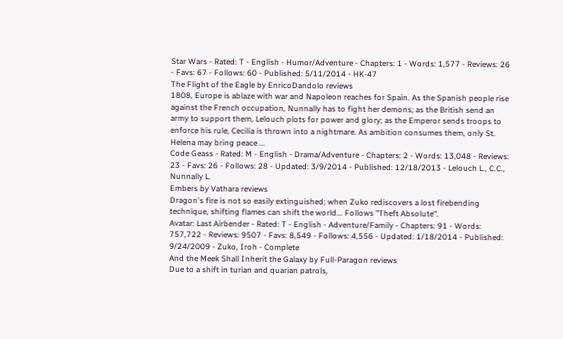Star Wars - Rated: T - English - Humor/Adventure - Chapters: 1 - Words: 1,577 - Reviews: 26 - Favs: 67 - Follows: 60 - Published: 5/11/2014 - HK-47
The Flight of the Eagle by EnricoDandolo reviews
1808, Europe is ablaze with war and Napoleon reaches for Spain. As the Spanish people rise against the French occupation, Nunnally has to fight her demons; as the British send an army to support them, Lelouch plots for power and glory; as the Emperor sends troops to enforce his rule, Cecilia is thrown into a nightmare. As ambition consumes them, only St. Helena may bring peace ...
Code Geass - Rated: M - English - Drama/Adventure - Chapters: 2 - Words: 13,048 - Reviews: 23 - Favs: 26 - Follows: 28 - Updated: 3/9/2014 - Published: 12/18/2013 - Lelouch L., C.C., Nunnally L.
Embers by Vathara reviews
Dragon's fire is not so easily extinguished; when Zuko rediscovers a lost firebending technique, shifting flames can shift the world... Follows "Theft Absolute".
Avatar: Last Airbender - Rated: T - English - Adventure/Family - Chapters: 91 - Words: 757,722 - Reviews: 9507 - Favs: 8,549 - Follows: 4,556 - Updated: 1/18/2014 - Published: 9/24/2009 - Zuko, Iroh - Complete
And the Meek Shall Inherit the Galaxy by Full-Paragon reviews
Due to a shift in turian and quarian patrols,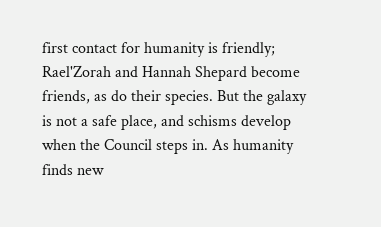first contact for humanity is friendly; Rael'Zorah and Hannah Shepard become friends, as do their species. But the galaxy is not a safe place, and schisms develop when the Council steps in. As humanity finds new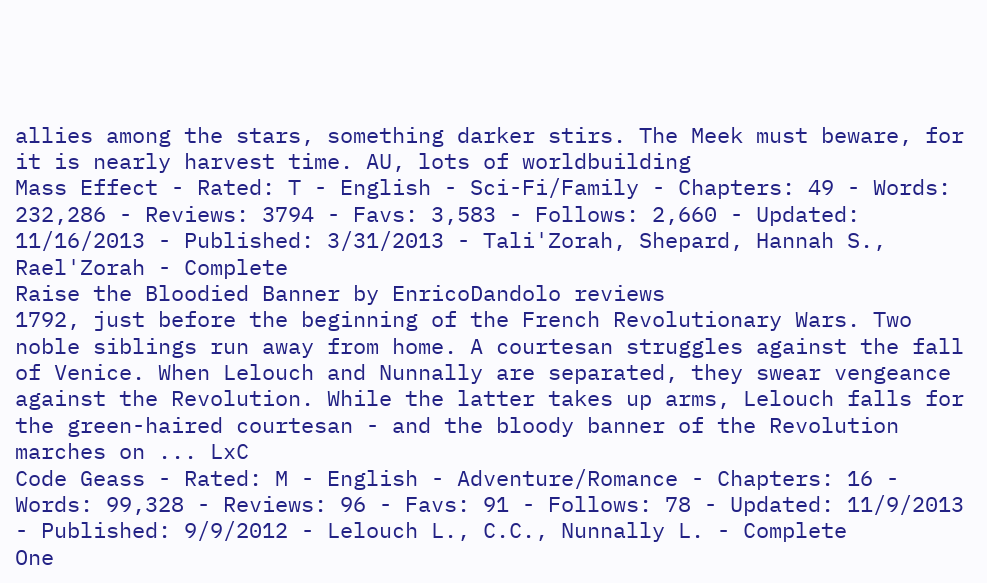allies among the stars, something darker stirs. The Meek must beware, for it is nearly harvest time. AU, lots of worldbuilding
Mass Effect - Rated: T - English - Sci-Fi/Family - Chapters: 49 - Words: 232,286 - Reviews: 3794 - Favs: 3,583 - Follows: 2,660 - Updated: 11/16/2013 - Published: 3/31/2013 - Tali'Zorah, Shepard, Hannah S., Rael'Zorah - Complete
Raise the Bloodied Banner by EnricoDandolo reviews
1792, just before the beginning of the French Revolutionary Wars. Two noble siblings run away from home. A courtesan struggles against the fall of Venice. When Lelouch and Nunnally are separated, they swear vengeance against the Revolution. While the latter takes up arms, Lelouch falls for the green-haired courtesan - and the bloody banner of the Revolution marches on ... LxC
Code Geass - Rated: M - English - Adventure/Romance - Chapters: 16 - Words: 99,328 - Reviews: 96 - Favs: 91 - Follows: 78 - Updated: 11/9/2013 - Published: 9/9/2012 - Lelouch L., C.C., Nunnally L. - Complete
One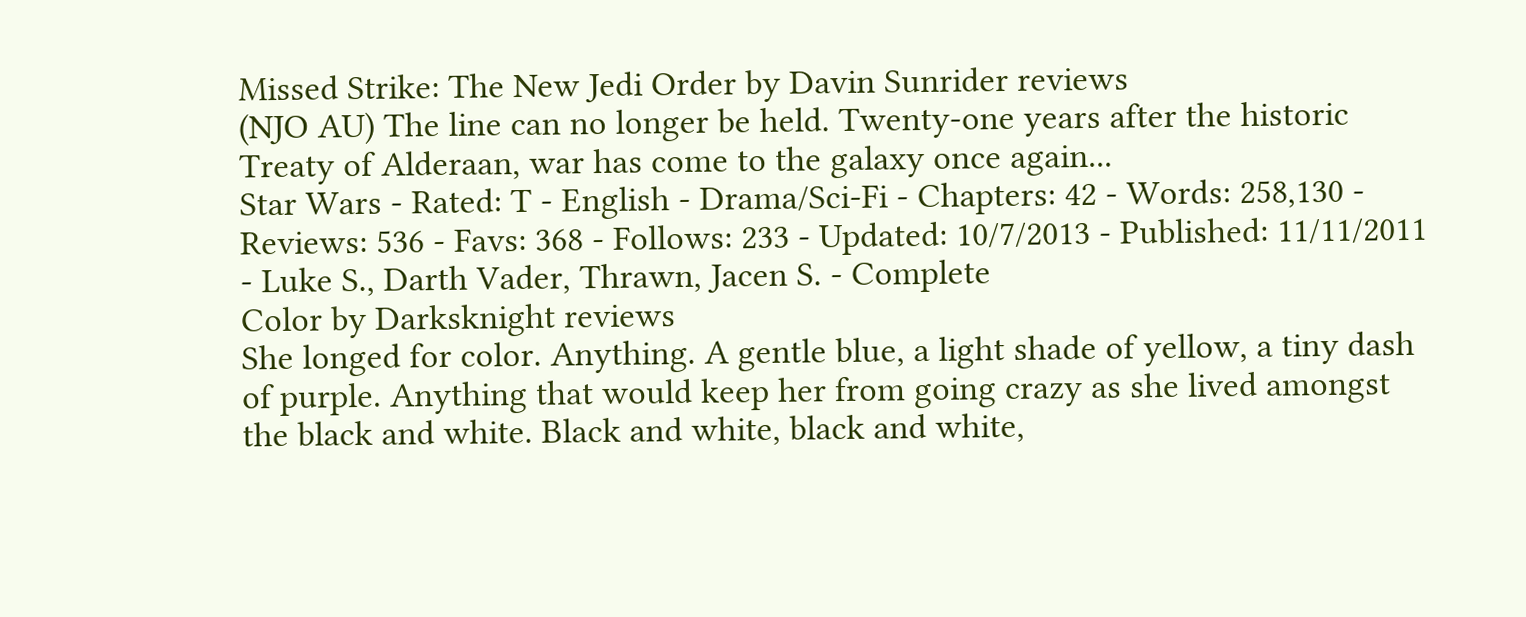Missed Strike: The New Jedi Order by Davin Sunrider reviews
(NJO AU) The line can no longer be held. Twenty-one years after the historic Treaty of Alderaan, war has come to the galaxy once again...
Star Wars - Rated: T - English - Drama/Sci-Fi - Chapters: 42 - Words: 258,130 - Reviews: 536 - Favs: 368 - Follows: 233 - Updated: 10/7/2013 - Published: 11/11/2011 - Luke S., Darth Vader, Thrawn, Jacen S. - Complete
Color by Darksknight reviews
She longed for color. Anything. A gentle blue, a light shade of yellow, a tiny dash of purple. Anything that would keep her from going crazy as she lived amongst the black and white. Black and white, black and white,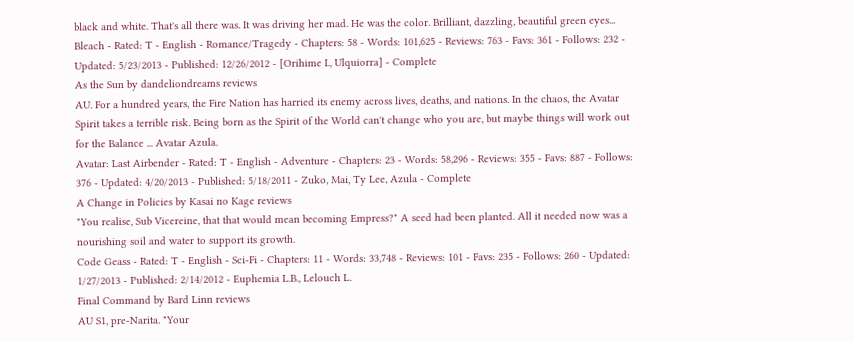black and white. That's all there was. It was driving her mad. He was the color. Brilliant, dazzling, beautiful green eyes...
Bleach - Rated: T - English - Romance/Tragedy - Chapters: 58 - Words: 101,625 - Reviews: 763 - Favs: 361 - Follows: 232 - Updated: 5/23/2013 - Published: 12/26/2012 - [Orihime I., Ulquiorra] - Complete
As the Sun by dandeliondreams reviews
AU. For a hundred years, the Fire Nation has harried its enemy across lives, deaths, and nations. In the chaos, the Avatar Spirit takes a terrible risk. Being born as the Spirit of the World can't change who you are, but maybe things will work out for the Balance ... Avatar Azula.
Avatar: Last Airbender - Rated: T - English - Adventure - Chapters: 23 - Words: 58,296 - Reviews: 355 - Favs: 887 - Follows: 376 - Updated: 4/20/2013 - Published: 5/18/2011 - Zuko, Mai, Ty Lee, Azula - Complete
A Change in Policies by Kasai no Kage reviews
"You realise, Sub Vicereine, that that would mean becoming Empress?" A seed had been planted. All it needed now was a nourishing soil and water to support its growth.
Code Geass - Rated: T - English - Sci-Fi - Chapters: 11 - Words: 33,748 - Reviews: 101 - Favs: 235 - Follows: 260 - Updated: 1/27/2013 - Published: 2/14/2012 - Euphemia L.B., Lelouch L.
Final Command by Bard Linn reviews
AU S1, pre-Narita. "Your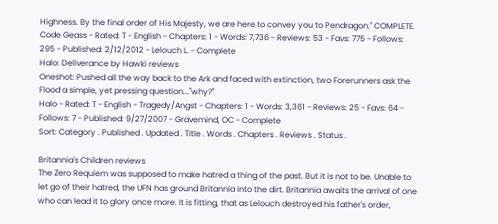Highness. By the final order of His Majesty, we are here to convey you to Pendragon." COMPLETE.
Code Geass - Rated: T - English - Chapters: 1 - Words: 7,736 - Reviews: 53 - Favs: 775 - Follows: 295 - Published: 2/12/2012 - Lelouch L. - Complete
Halo: Deliverance by Hawki reviews
Oneshot: Pushed all the way back to the Ark and faced with extinction, two Forerunners ask the Flood a simple, yet pressing question..."why?"
Halo - Rated: T - English - Tragedy/Angst - Chapters: 1 - Words: 3,361 - Reviews: 25 - Favs: 64 - Follows: 7 - Published: 9/27/2007 - Gravemind, OC - Complete
Sort: Category . Published . Updated . Title . Words . Chapters . Reviews . Status .

Britannia's Children reviews
The Zero Requiem was supposed to make hatred a thing of the past. But it is not to be. Unable to let go of their hatred, the UFN has ground Britannia into the dirt. Britannia awaits the arrival of one who can lead it to glory once more. It is fitting, that as Lelouch destroyed his father's order,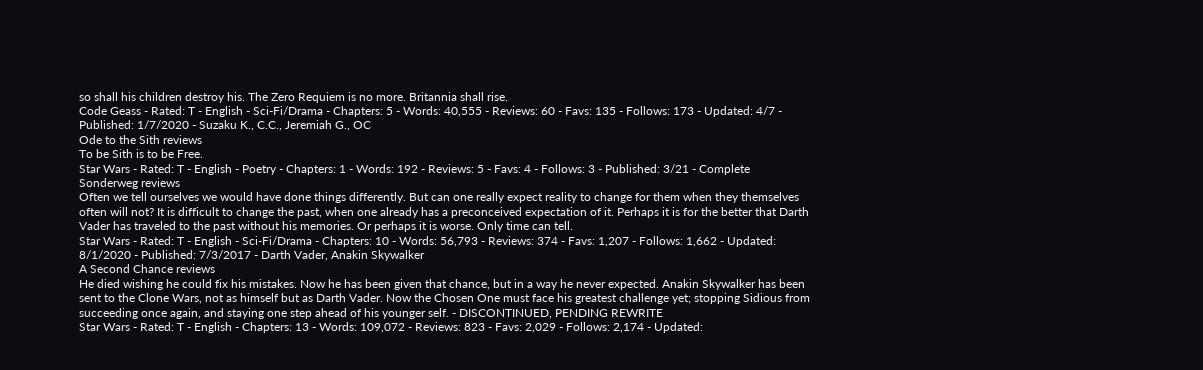so shall his children destroy his. The Zero Requiem is no more. Britannia shall rise.
Code Geass - Rated: T - English - Sci-Fi/Drama - Chapters: 5 - Words: 40,555 - Reviews: 60 - Favs: 135 - Follows: 173 - Updated: 4/7 - Published: 1/7/2020 - Suzaku K., C.C., Jeremiah G., OC
Ode to the Sith reviews
To be Sith is to be Free.
Star Wars - Rated: T - English - Poetry - Chapters: 1 - Words: 192 - Reviews: 5 - Favs: 4 - Follows: 3 - Published: 3/21 - Complete
Sonderweg reviews
Often we tell ourselves we would have done things differently. But can one really expect reality to change for them when they themselves often will not? It is difficult to change the past, when one already has a preconceived expectation of it. Perhaps it is for the better that Darth Vader has traveled to the past without his memories. Or perhaps it is worse. Only time can tell.
Star Wars - Rated: T - English - Sci-Fi/Drama - Chapters: 10 - Words: 56,793 - Reviews: 374 - Favs: 1,207 - Follows: 1,662 - Updated: 8/1/2020 - Published: 7/3/2017 - Darth Vader, Anakin Skywalker
A Second Chance reviews
He died wishing he could fix his mistakes. Now he has been given that chance, but in a way he never expected. Anakin Skywalker has been sent to the Clone Wars, not as himself but as Darth Vader. Now the Chosen One must face his greatest challenge yet; stopping Sidious from succeeding once again, and staying one step ahead of his younger self. - DISCONTINUED, PENDING REWRITE
Star Wars - Rated: T - English - Chapters: 13 - Words: 109,072 - Reviews: 823 - Favs: 2,029 - Follows: 2,174 - Updated: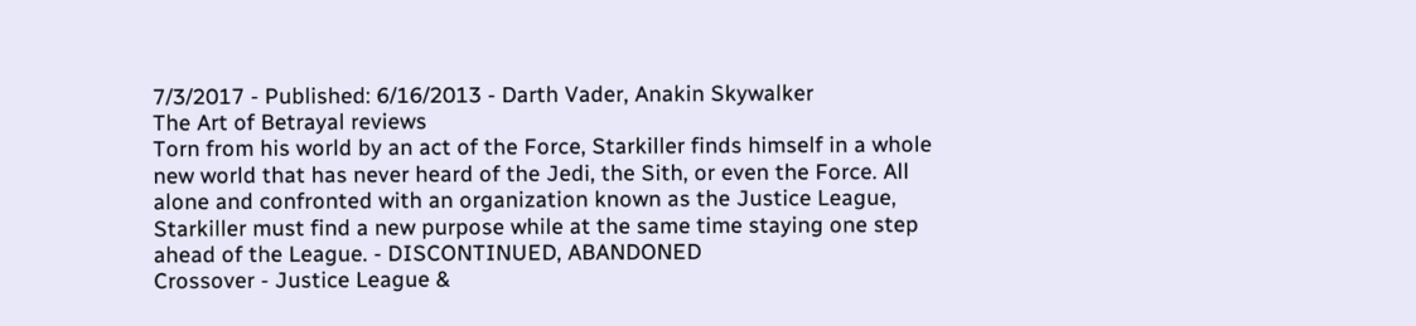7/3/2017 - Published: 6/16/2013 - Darth Vader, Anakin Skywalker
The Art of Betrayal reviews
Torn from his world by an act of the Force, Starkiller finds himself in a whole new world that has never heard of the Jedi, the Sith, or even the Force. All alone and confronted with an organization known as the Justice League, Starkiller must find a new purpose while at the same time staying one step ahead of the League. - DISCONTINUED, ABANDONED
Crossover - Justice League &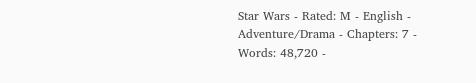Star Wars - Rated: M - English - Adventure/Drama - Chapters: 7 - Words: 48,720 -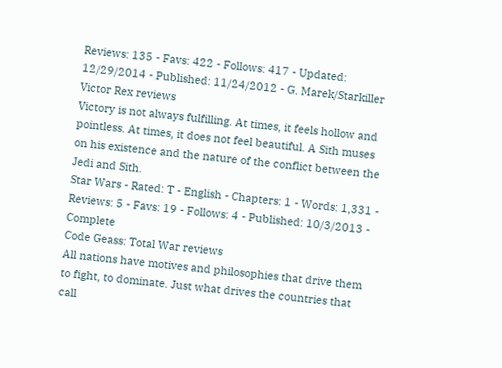Reviews: 135 - Favs: 422 - Follows: 417 - Updated: 12/29/2014 - Published: 11/24/2012 - G. Marek/Starkiller
Victor Rex reviews
Victory is not always fulfilling. At times, it feels hollow and pointless. At times, it does not feel beautiful. A Sith muses on his existence and the nature of the conflict between the Jedi and Sith.
Star Wars - Rated: T - English - Chapters: 1 - Words: 1,331 - Reviews: 5 - Favs: 19 - Follows: 4 - Published: 10/3/2013 - Complete
Code Geass: Total War reviews
All nations have motives and philosophies that drive them to fight, to dominate. Just what drives the countries that call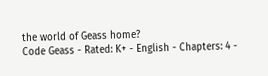the world of Geass home?
Code Geass - Rated: K+ - English - Chapters: 4 -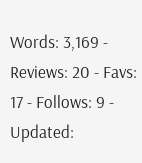Words: 3,169 - Reviews: 20 - Favs: 17 - Follows: 9 - Updated: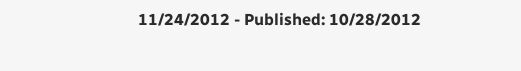11/24/2012 - Published: 10/28/2012